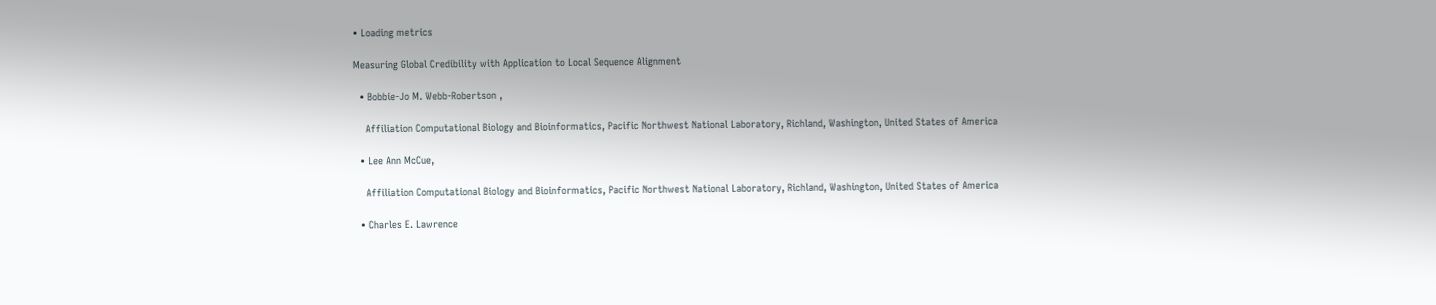• Loading metrics

Measuring Global Credibility with Application to Local Sequence Alignment

  • Bobbie-Jo M. Webb-Robertson ,

    Affiliation Computational Biology and Bioinformatics, Pacific Northwest National Laboratory, Richland, Washington, United States of America

  • Lee Ann McCue,

    Affiliation Computational Biology and Bioinformatics, Pacific Northwest National Laboratory, Richland, Washington, United States of America

  • Charles E. Lawrence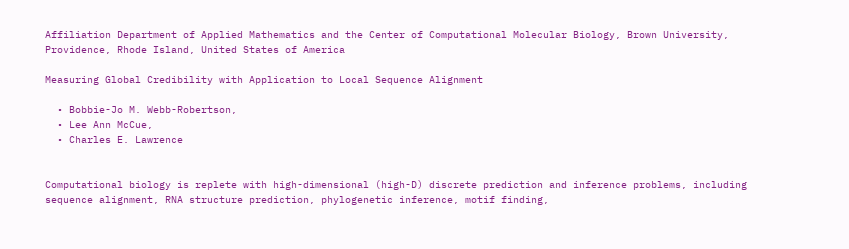Affiliation Department of Applied Mathematics and the Center of Computational Molecular Biology, Brown University, Providence, Rhode Island, United States of America

Measuring Global Credibility with Application to Local Sequence Alignment

  • Bobbie-Jo M. Webb-Robertson,
  • Lee Ann McCue,
  • Charles E. Lawrence


Computational biology is replete with high-dimensional (high-D) discrete prediction and inference problems, including sequence alignment, RNA structure prediction, phylogenetic inference, motif finding,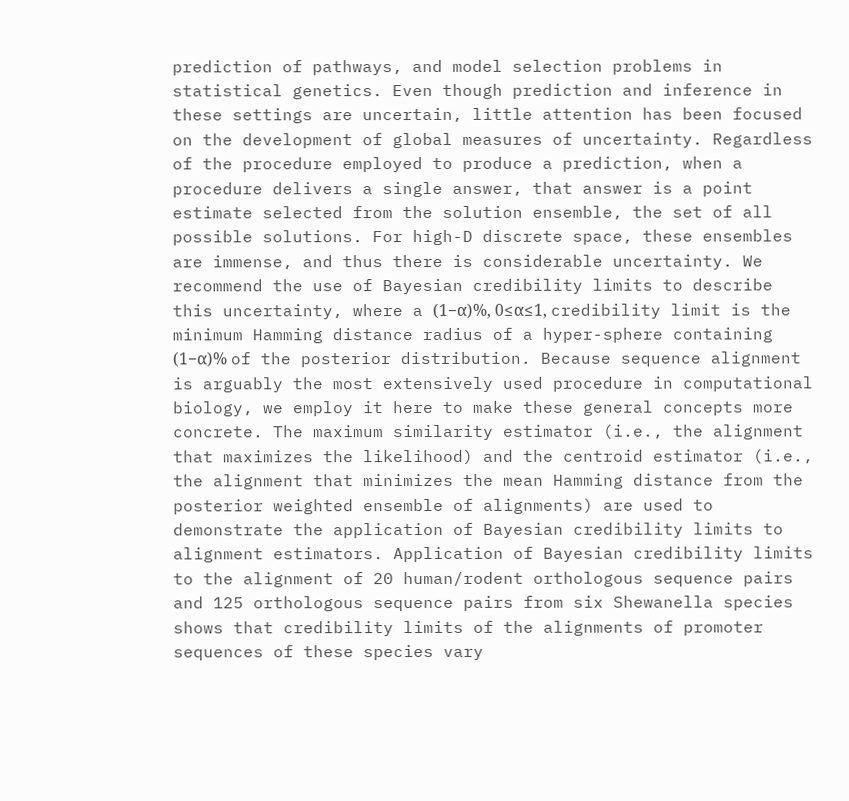prediction of pathways, and model selection problems in statistical genetics. Even though prediction and inference in these settings are uncertain, little attention has been focused on the development of global measures of uncertainty. Regardless of the procedure employed to produce a prediction, when a procedure delivers a single answer, that answer is a point estimate selected from the solution ensemble, the set of all possible solutions. For high-D discrete space, these ensembles are immense, and thus there is considerable uncertainty. We recommend the use of Bayesian credibility limits to describe this uncertainty, where a (1−α)%, 0≤α≤1, credibility limit is the minimum Hamming distance radius of a hyper-sphere containing (1−α)% of the posterior distribution. Because sequence alignment is arguably the most extensively used procedure in computational biology, we employ it here to make these general concepts more concrete. The maximum similarity estimator (i.e., the alignment that maximizes the likelihood) and the centroid estimator (i.e., the alignment that minimizes the mean Hamming distance from the posterior weighted ensemble of alignments) are used to demonstrate the application of Bayesian credibility limits to alignment estimators. Application of Bayesian credibility limits to the alignment of 20 human/rodent orthologous sequence pairs and 125 orthologous sequence pairs from six Shewanella species shows that credibility limits of the alignments of promoter sequences of these species vary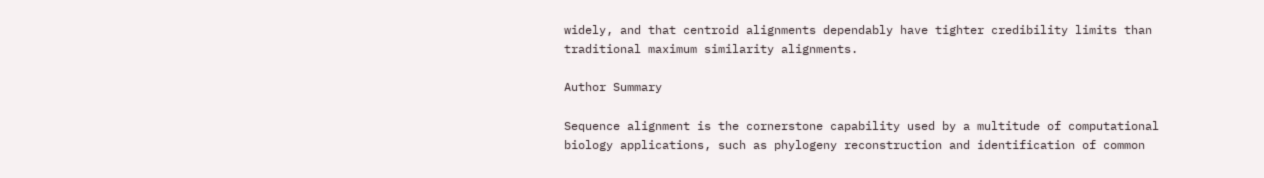widely, and that centroid alignments dependably have tighter credibility limits than traditional maximum similarity alignments.

Author Summary

Sequence alignment is the cornerstone capability used by a multitude of computational biology applications, such as phylogeny reconstruction and identification of common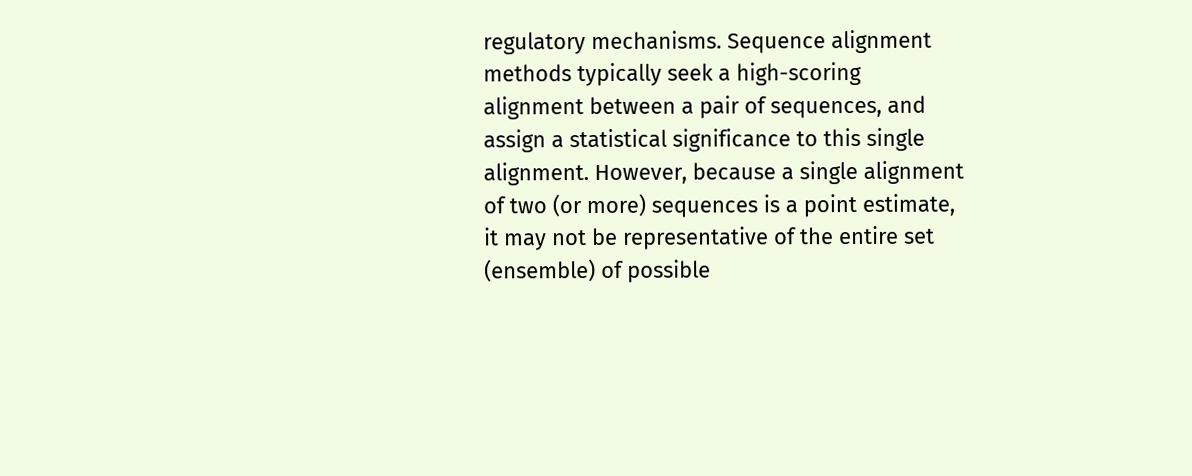regulatory mechanisms. Sequence alignment methods typically seek a high-scoring alignment between a pair of sequences, and assign a statistical significance to this single alignment. However, because a single alignment of two (or more) sequences is a point estimate, it may not be representative of the entire set (ensemble) of possible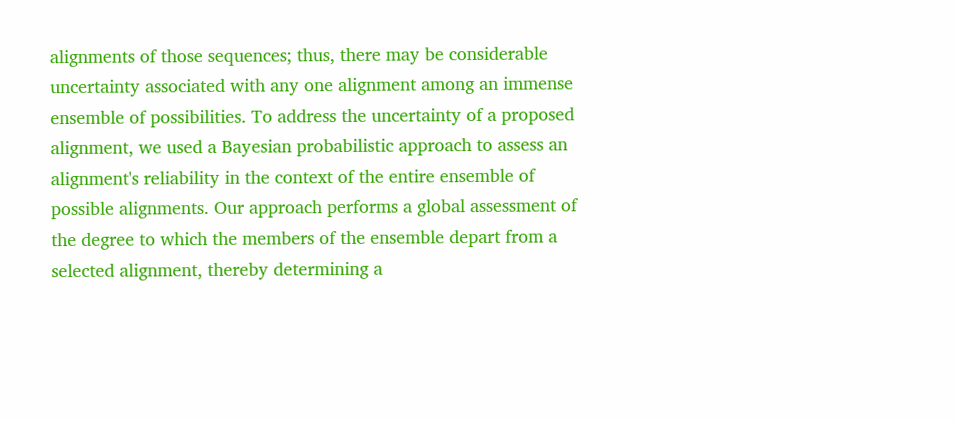alignments of those sequences; thus, there may be considerable uncertainty associated with any one alignment among an immense ensemble of possibilities. To address the uncertainty of a proposed alignment, we used a Bayesian probabilistic approach to assess an alignment's reliability in the context of the entire ensemble of possible alignments. Our approach performs a global assessment of the degree to which the members of the ensemble depart from a selected alignment, thereby determining a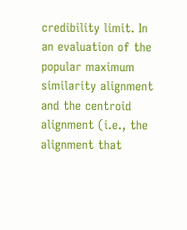credibility limit. In an evaluation of the popular maximum similarity alignment and the centroid alignment (i.e., the alignment that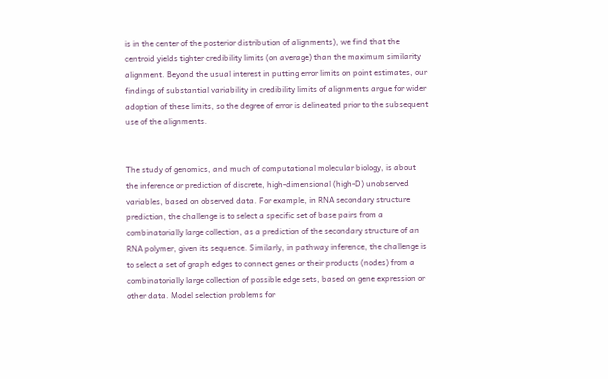is in the center of the posterior distribution of alignments), we find that the centroid yields tighter credibility limits (on average) than the maximum similarity alignment. Beyond the usual interest in putting error limits on point estimates, our findings of substantial variability in credibility limits of alignments argue for wider adoption of these limits, so the degree of error is delineated prior to the subsequent use of the alignments.


The study of genomics, and much of computational molecular biology, is about the inference or prediction of discrete, high-dimensional (high-D) unobserved variables, based on observed data. For example, in RNA secondary structure prediction, the challenge is to select a specific set of base pairs from a combinatorially large collection, as a prediction of the secondary structure of an RNA polymer, given its sequence. Similarly, in pathway inference, the challenge is to select a set of graph edges to connect genes or their products (nodes) from a combinatorially large collection of possible edge sets, based on gene expression or other data. Model selection problems for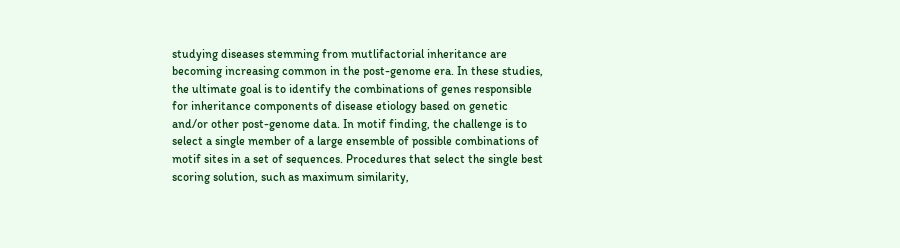studying diseases stemming from mutlifactorial inheritance are becoming increasing common in the post-genome era. In these studies, the ultimate goal is to identify the combinations of genes responsible for inheritance components of disease etiology based on genetic and/or other post-genome data. In motif finding, the challenge is to select a single member of a large ensemble of possible combinations of motif sites in a set of sequences. Procedures that select the single best scoring solution, such as maximum similarity,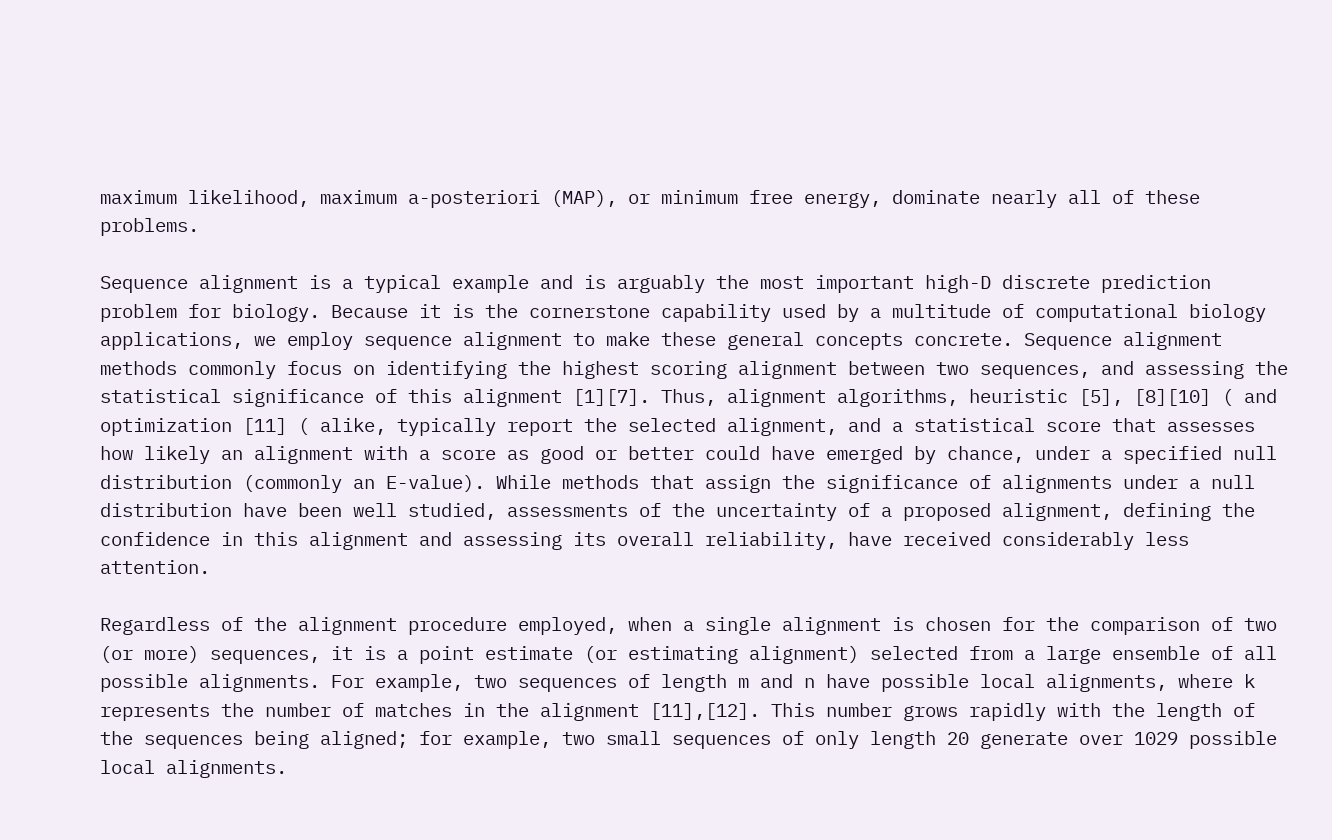maximum likelihood, maximum a-posteriori (MAP), or minimum free energy, dominate nearly all of these problems.

Sequence alignment is a typical example and is arguably the most important high-D discrete prediction problem for biology. Because it is the cornerstone capability used by a multitude of computational biology applications, we employ sequence alignment to make these general concepts concrete. Sequence alignment methods commonly focus on identifying the highest scoring alignment between two sequences, and assessing the statistical significance of this alignment [1][7]. Thus, alignment algorithms, heuristic [5], [8][10] ( and optimization [11] ( alike, typically report the selected alignment, and a statistical score that assesses how likely an alignment with a score as good or better could have emerged by chance, under a specified null distribution (commonly an E-value). While methods that assign the significance of alignments under a null distribution have been well studied, assessments of the uncertainty of a proposed alignment, defining the confidence in this alignment and assessing its overall reliability, have received considerably less attention.

Regardless of the alignment procedure employed, when a single alignment is chosen for the comparison of two (or more) sequences, it is a point estimate (or estimating alignment) selected from a large ensemble of all possible alignments. For example, two sequences of length m and n have possible local alignments, where k represents the number of matches in the alignment [11],[12]. This number grows rapidly with the length of the sequences being aligned; for example, two small sequences of only length 20 generate over 1029 possible local alignments.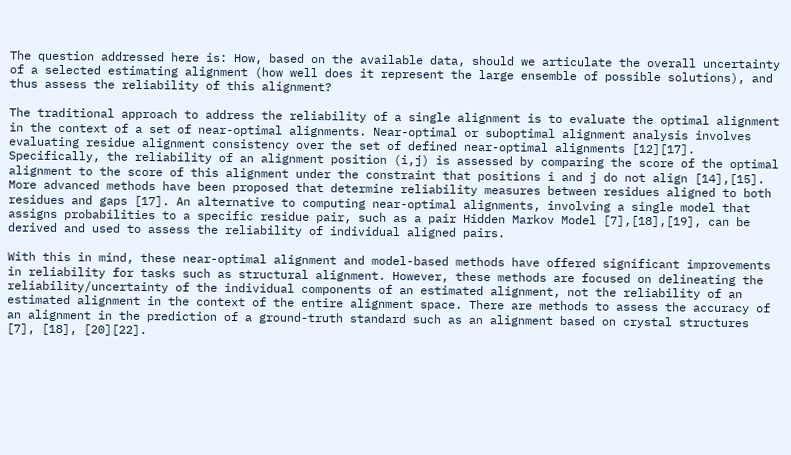The question addressed here is: How, based on the available data, should we articulate the overall uncertainty of a selected estimating alignment (how well does it represent the large ensemble of possible solutions), and thus assess the reliability of this alignment?

The traditional approach to address the reliability of a single alignment is to evaluate the optimal alignment in the context of a set of near-optimal alignments. Near-optimal or suboptimal alignment analysis involves evaluating residue alignment consistency over the set of defined near-optimal alignments [12][17]. Specifically, the reliability of an alignment position (i,j) is assessed by comparing the score of the optimal alignment to the score of this alignment under the constraint that positions i and j do not align [14],[15]. More advanced methods have been proposed that determine reliability measures between residues aligned to both residues and gaps [17]. An alternative to computing near-optimal alignments, involving a single model that assigns probabilities to a specific residue pair, such as a pair Hidden Markov Model [7],[18],[19], can be derived and used to assess the reliability of individual aligned pairs.

With this in mind, these near-optimal alignment and model-based methods have offered significant improvements in reliability for tasks such as structural alignment. However, these methods are focused on delineating the reliability/uncertainty of the individual components of an estimated alignment, not the reliability of an estimated alignment in the context of the entire alignment space. There are methods to assess the accuracy of an alignment in the prediction of a ground-truth standard such as an alignment based on crystal structures [7], [18], [20][22].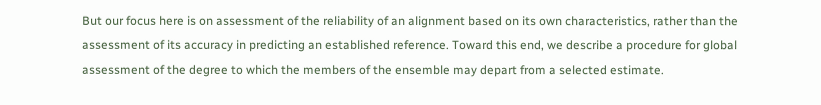But our focus here is on assessment of the reliability of an alignment based on its own characteristics, rather than the assessment of its accuracy in predicting an established reference. Toward this end, we describe a procedure for global assessment of the degree to which the members of the ensemble may depart from a selected estimate.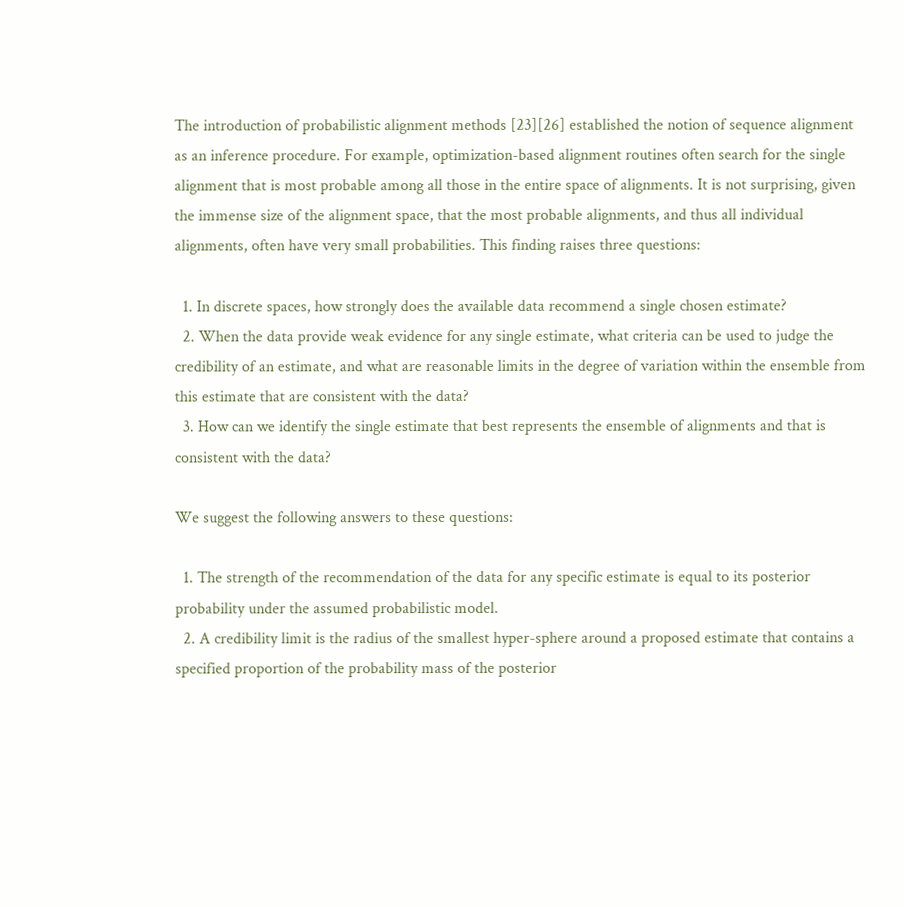The introduction of probabilistic alignment methods [23][26] established the notion of sequence alignment as an inference procedure. For example, optimization-based alignment routines often search for the single alignment that is most probable among all those in the entire space of alignments. It is not surprising, given the immense size of the alignment space, that the most probable alignments, and thus all individual alignments, often have very small probabilities. This finding raises three questions:

  1. In discrete spaces, how strongly does the available data recommend a single chosen estimate?
  2. When the data provide weak evidence for any single estimate, what criteria can be used to judge the credibility of an estimate, and what are reasonable limits in the degree of variation within the ensemble from this estimate that are consistent with the data?
  3. How can we identify the single estimate that best represents the ensemble of alignments and that is consistent with the data?

We suggest the following answers to these questions:

  1. The strength of the recommendation of the data for any specific estimate is equal to its posterior probability under the assumed probabilistic model.
  2. A credibility limit is the radius of the smallest hyper-sphere around a proposed estimate that contains a specified proportion of the probability mass of the posterior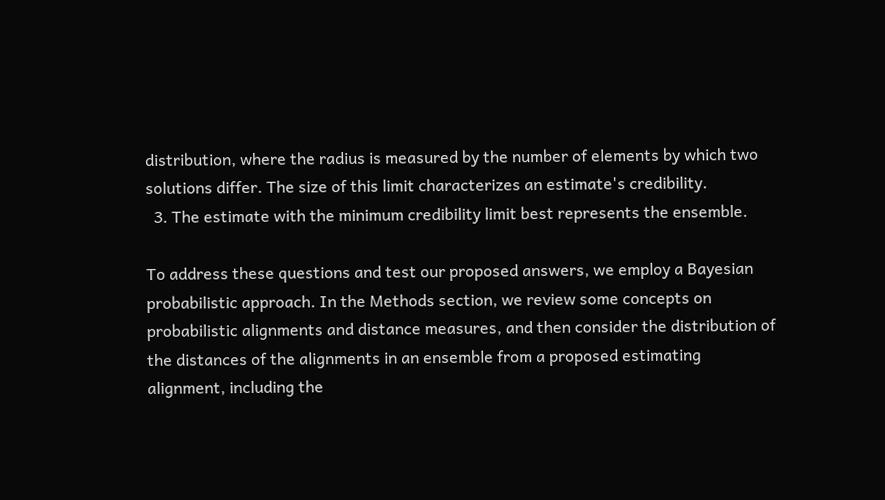distribution, where the radius is measured by the number of elements by which two solutions differ. The size of this limit characterizes an estimate's credibility.
  3. The estimate with the minimum credibility limit best represents the ensemble.

To address these questions and test our proposed answers, we employ a Bayesian probabilistic approach. In the Methods section, we review some concepts on probabilistic alignments and distance measures, and then consider the distribution of the distances of the alignments in an ensemble from a proposed estimating alignment, including the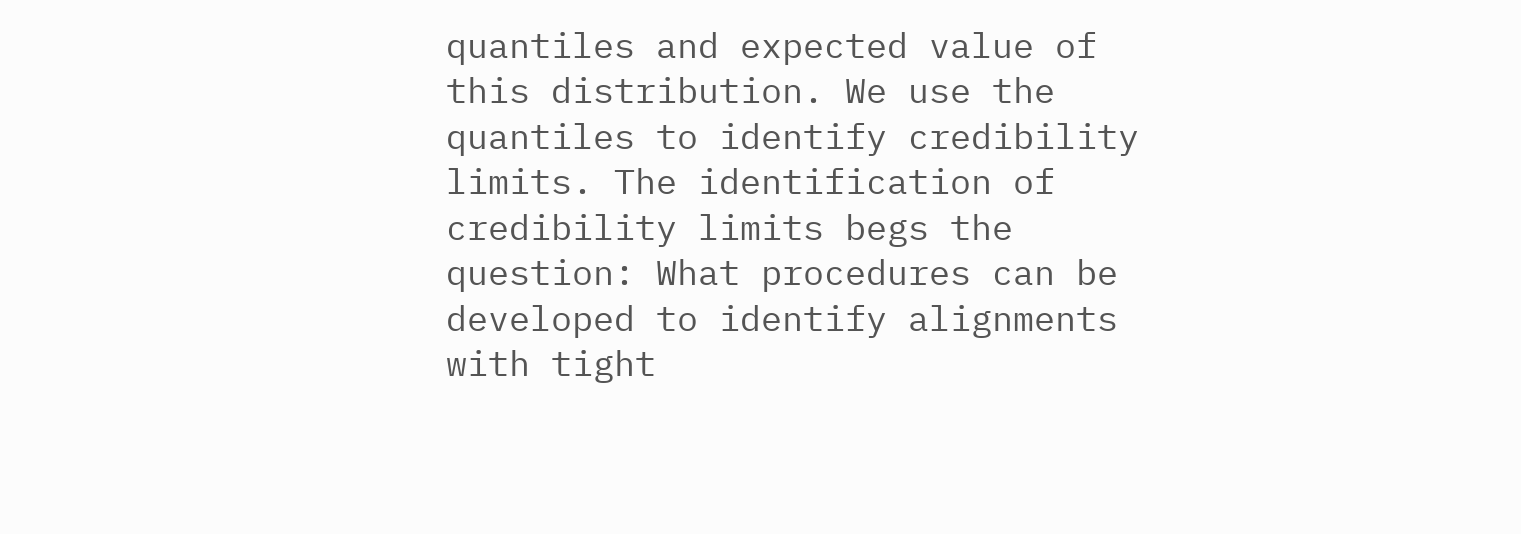quantiles and expected value of this distribution. We use the quantiles to identify credibility limits. The identification of credibility limits begs the question: What procedures can be developed to identify alignments with tight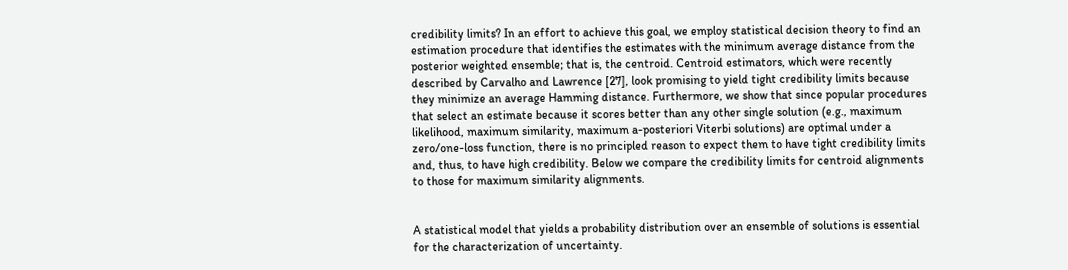credibility limits? In an effort to achieve this goal, we employ statistical decision theory to find an estimation procedure that identifies the estimates with the minimum average distance from the posterior weighted ensemble; that is, the centroid. Centroid estimators, which were recently described by Carvalho and Lawrence [27], look promising to yield tight credibility limits because they minimize an average Hamming distance. Furthermore, we show that since popular procedures that select an estimate because it scores better than any other single solution (e.g., maximum likelihood, maximum similarity, maximum a-posteriori Viterbi solutions) are optimal under a zero/one-loss function, there is no principled reason to expect them to have tight credibility limits and, thus, to have high credibility. Below we compare the credibility limits for centroid alignments to those for maximum similarity alignments.


A statistical model that yields a probability distribution over an ensemble of solutions is essential for the characterization of uncertainty.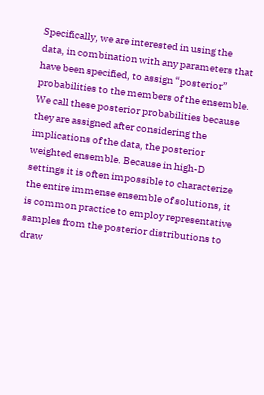Specifically, we are interested in using the data, in combination with any parameters that have been specified, to assign “posterior” probabilities to the members of the ensemble. We call these posterior probabilities because they are assigned after considering the implications of the data, the posterior weighted ensemble. Because in high-D settings it is often impossible to characterize the entire immense ensemble of solutions, it is common practice to employ representative samples from the posterior distributions to draw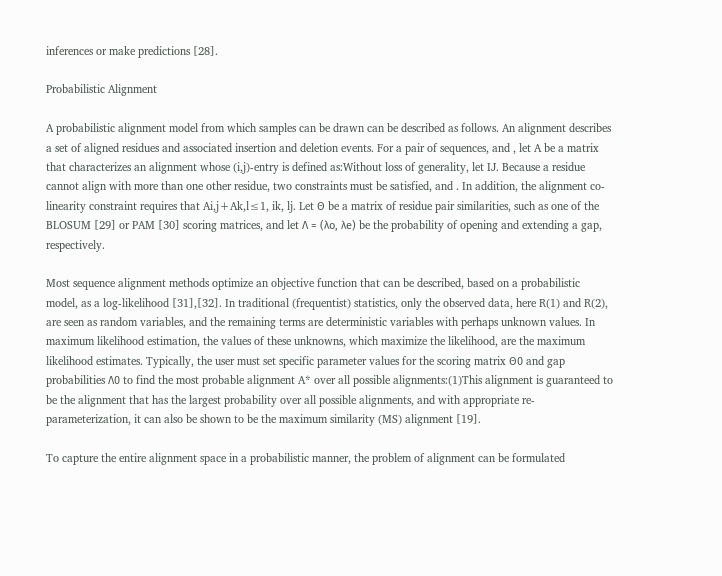inferences or make predictions [28].

Probabilistic Alignment

A probabilistic alignment model from which samples can be drawn can be described as follows. An alignment describes a set of aligned residues and associated insertion and deletion events. For a pair of sequences, and , let A be a matrix that characterizes an alignment whose (i,j)-entry is defined as:Without loss of generality, let IJ. Because a residue cannot align with more than one other residue, two constraints must be satisfied, and . In addition, the alignment co-linearity constraint requires that Ai,j+Ak,l≤1, ik, lj. Let Θ be a matrix of residue pair similarities, such as one of the BLOSUM [29] or PAM [30] scoring matrices, and let Λ = (λo, λe) be the probability of opening and extending a gap, respectively.

Most sequence alignment methods optimize an objective function that can be described, based on a probabilistic model, as a log-likelihood [31],[32]. In traditional (frequentist) statistics, only the observed data, here R(1) and R(2), are seen as random variables, and the remaining terms are deterministic variables with perhaps unknown values. In maximum likelihood estimation, the values of these unknowns, which maximize the likelihood, are the maximum likelihood estimates. Typically, the user must set specific parameter values for the scoring matrix Θ0 and gap probabilities Λ0 to find the most probable alignment A* over all possible alignments:(1)This alignment is guaranteed to be the alignment that has the largest probability over all possible alignments, and with appropriate re-parameterization, it can also be shown to be the maximum similarity (MS) alignment [19].

To capture the entire alignment space in a probabilistic manner, the problem of alignment can be formulated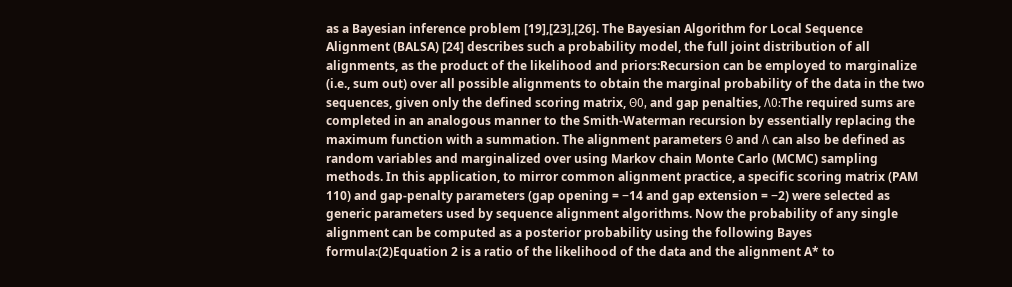as a Bayesian inference problem [19],[23],[26]. The Bayesian Algorithm for Local Sequence Alignment (BALSA) [24] describes such a probability model, the full joint distribution of all alignments, as the product of the likelihood and priors:Recursion can be employed to marginalize (i.e., sum out) over all possible alignments to obtain the marginal probability of the data in the two sequences, given only the defined scoring matrix, Θ0, and gap penalties, Λ0:The required sums are completed in an analogous manner to the Smith-Waterman recursion by essentially replacing the maximum function with a summation. The alignment parameters Θ and Λ can also be defined as random variables and marginalized over using Markov chain Monte Carlo (MCMC) sampling methods. In this application, to mirror common alignment practice, a specific scoring matrix (PAM 110) and gap-penalty parameters (gap opening = −14 and gap extension = −2) were selected as generic parameters used by sequence alignment algorithms. Now the probability of any single alignment can be computed as a posterior probability using the following Bayes formula:(2)Equation 2 is a ratio of the likelihood of the data and the alignment A* to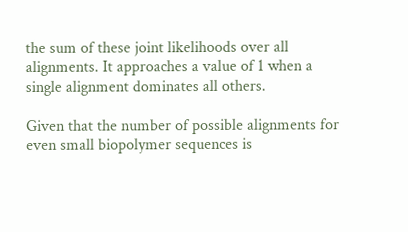the sum of these joint likelihoods over all alignments. It approaches a value of 1 when a single alignment dominates all others.

Given that the number of possible alignments for even small biopolymer sequences is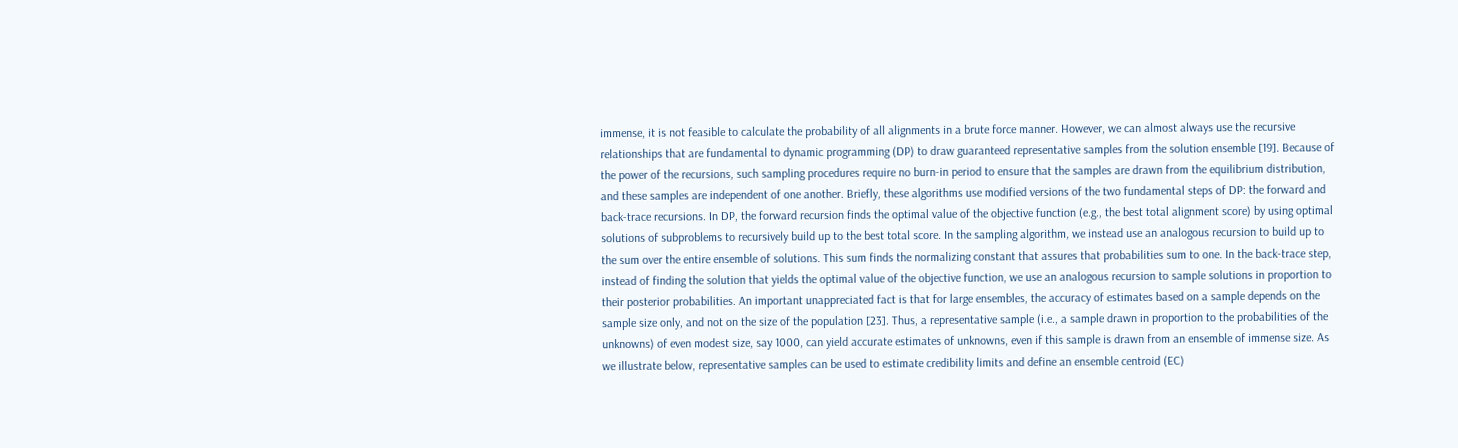immense, it is not feasible to calculate the probability of all alignments in a brute force manner. However, we can almost always use the recursive relationships that are fundamental to dynamic programming (DP) to draw guaranteed representative samples from the solution ensemble [19]. Because of the power of the recursions, such sampling procedures require no burn-in period to ensure that the samples are drawn from the equilibrium distribution, and these samples are independent of one another. Briefly, these algorithms use modified versions of the two fundamental steps of DP: the forward and back-trace recursions. In DP, the forward recursion finds the optimal value of the objective function (e.g., the best total alignment score) by using optimal solutions of subproblems to recursively build up to the best total score. In the sampling algorithm, we instead use an analogous recursion to build up to the sum over the entire ensemble of solutions. This sum finds the normalizing constant that assures that probabilities sum to one. In the back-trace step, instead of finding the solution that yields the optimal value of the objective function, we use an analogous recursion to sample solutions in proportion to their posterior probabilities. An important unappreciated fact is that for large ensembles, the accuracy of estimates based on a sample depends on the sample size only, and not on the size of the population [23]. Thus, a representative sample (i.e., a sample drawn in proportion to the probabilities of the unknowns) of even modest size, say 1000, can yield accurate estimates of unknowns, even if this sample is drawn from an ensemble of immense size. As we illustrate below, representative samples can be used to estimate credibility limits and define an ensemble centroid (EC)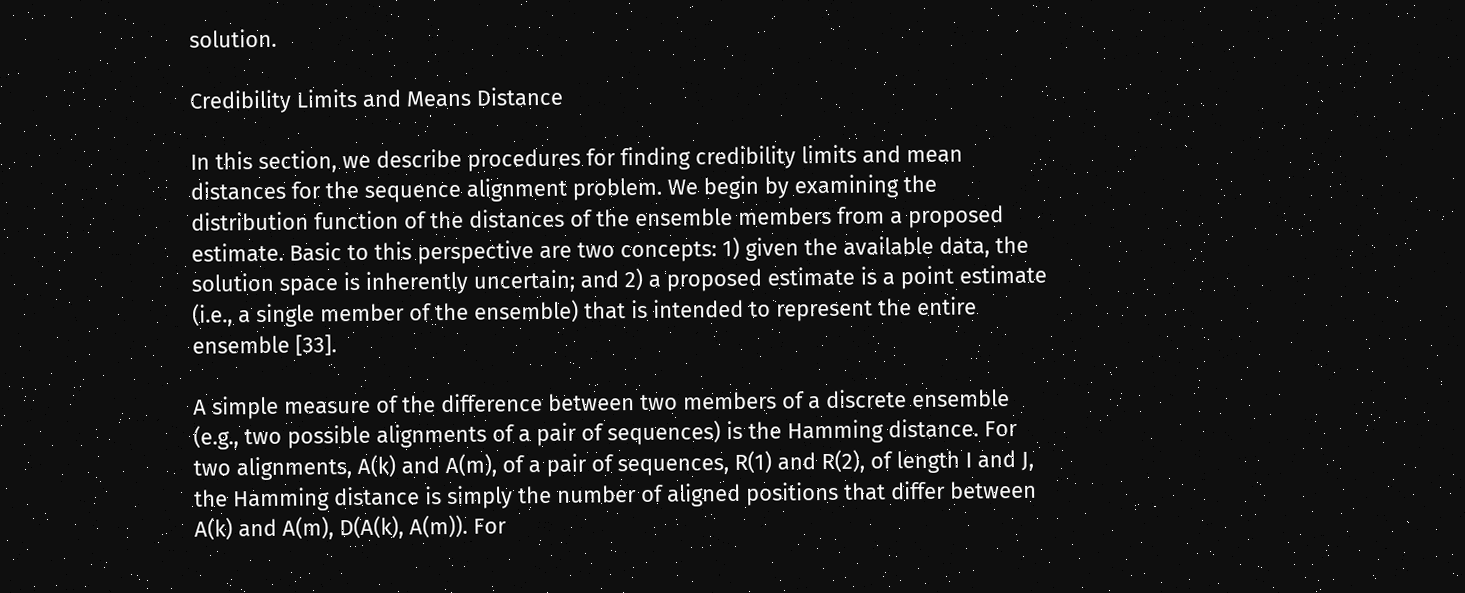solution.

Credibility Limits and Means Distance

In this section, we describe procedures for finding credibility limits and mean distances for the sequence alignment problem. We begin by examining the distribution function of the distances of the ensemble members from a proposed estimate. Basic to this perspective are two concepts: 1) given the available data, the solution space is inherently uncertain; and 2) a proposed estimate is a point estimate (i.e., a single member of the ensemble) that is intended to represent the entire ensemble [33].

A simple measure of the difference between two members of a discrete ensemble (e.g., two possible alignments of a pair of sequences) is the Hamming distance. For two alignments, A(k) and A(m), of a pair of sequences, R(1) and R(2), of length I and J, the Hamming distance is simply the number of aligned positions that differ between A(k) and A(m), D(A(k), A(m)). For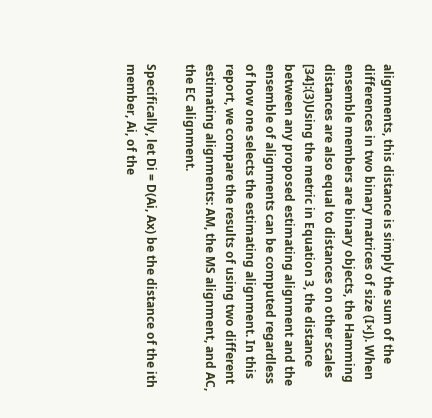alignments, this distance is simply the sum of the differences in two binary matrices of size (I×J). When ensemble members are binary objects, the Hamming distances are also equal to distances on other scales [34]:(3)Using the metric in Equation 3, the distance between any proposed estimating alignment and the ensemble of alignments can be computed regardless of how one selects the estimating alignment. In this report, we compare the results of using two different estimating alignments: AM, the MS alignment, and AC, the EC alignment.

Specifically, let Di = D(Ai, Ax) be the distance of the ith member, Ai, of the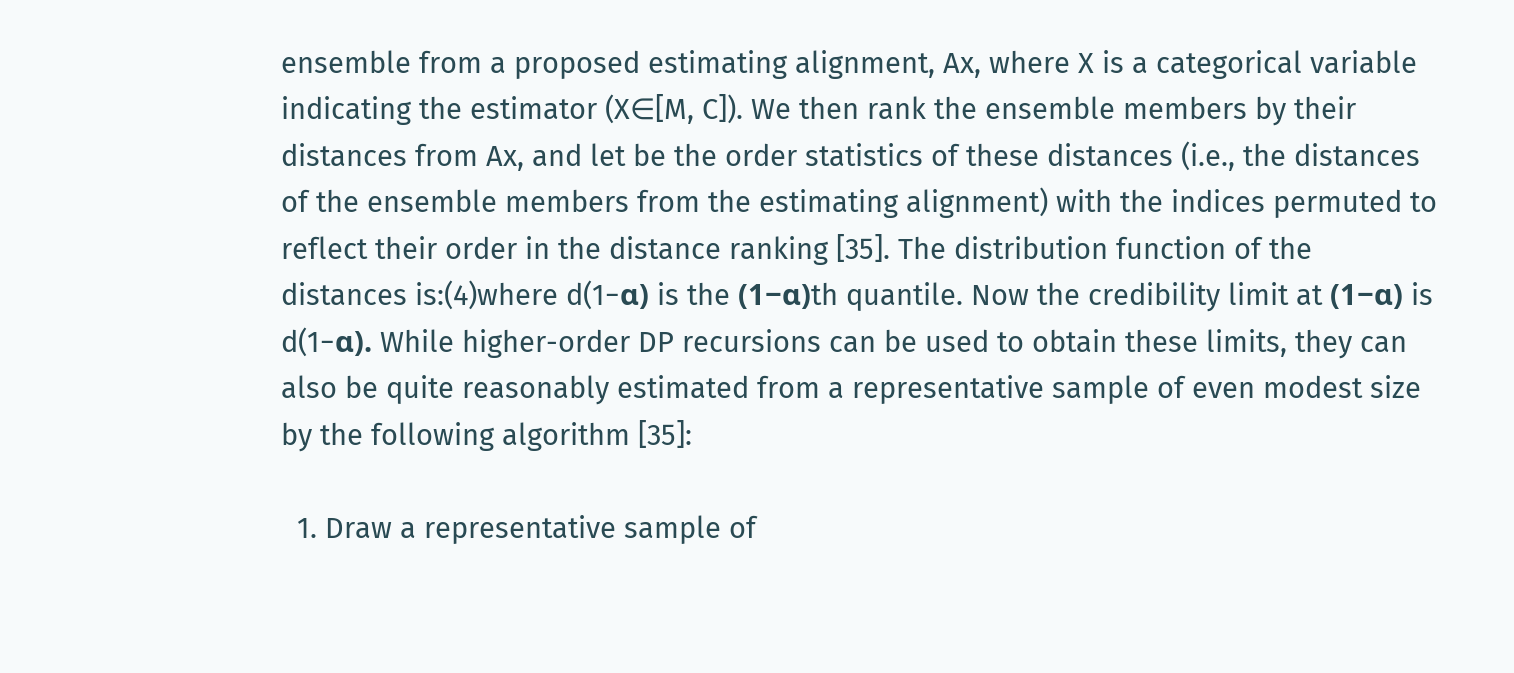ensemble from a proposed estimating alignment, Ax, where X is a categorical variable indicating the estimator (X∈[M, C]). We then rank the ensemble members by their distances from Ax, and let be the order statistics of these distances (i.e., the distances of the ensemble members from the estimating alignment) with the indices permuted to reflect their order in the distance ranking [35]. The distribution function of the distances is:(4)where d(1−α) is the (1−α)th quantile. Now the credibility limit at (1−α) is d(1−α). While higher-order DP recursions can be used to obtain these limits, they can also be quite reasonably estimated from a representative sample of even modest size by the following algorithm [35]:

  1. Draw a representative sample of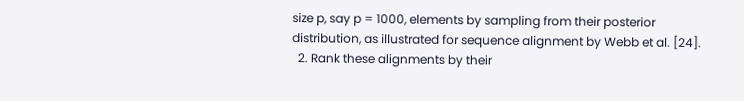size p, say p = 1000, elements by sampling from their posterior distribution, as illustrated for sequence alignment by Webb et al. [24].
  2. Rank these alignments by their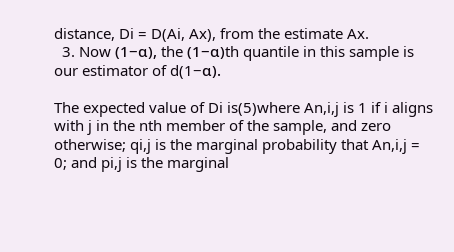distance, Di = D(Ai, Ax), from the estimate Ax.
  3. Now (1−α), the (1−α)th quantile in this sample is our estimator of d(1−α).

The expected value of Di is(5)where An,i,j is 1 if i aligns with j in the nth member of the sample, and zero otherwise; qi,j is the marginal probability that An,i,j = 0; and pi,j is the marginal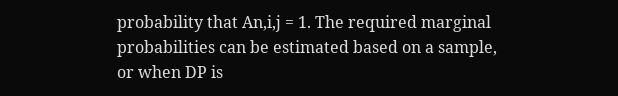probability that An,i,j = 1. The required marginal probabilities can be estimated based on a sample, or when DP is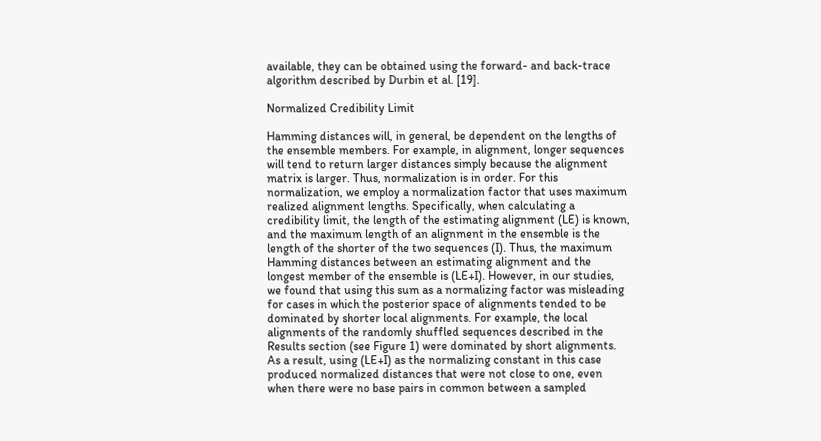available, they can be obtained using the forward- and back-trace algorithm described by Durbin et al. [19].

Normalized Credibility Limit

Hamming distances will, in general, be dependent on the lengths of the ensemble members. For example, in alignment, longer sequences will tend to return larger distances simply because the alignment matrix is larger. Thus, normalization is in order. For this normalization, we employ a normalization factor that uses maximum realized alignment lengths. Specifically, when calculating a credibility limit, the length of the estimating alignment (LE) is known, and the maximum length of an alignment in the ensemble is the length of the shorter of the two sequences (I). Thus, the maximum Hamming distances between an estimating alignment and the longest member of the ensemble is (LE+I). However, in our studies, we found that using this sum as a normalizing factor was misleading for cases in which the posterior space of alignments tended to be dominated by shorter local alignments. For example, the local alignments of the randomly shuffled sequences described in the Results section (see Figure 1) were dominated by short alignments. As a result, using (LE+I) as the normalizing constant in this case produced normalized distances that were not close to one, even when there were no base pairs in common between a sampled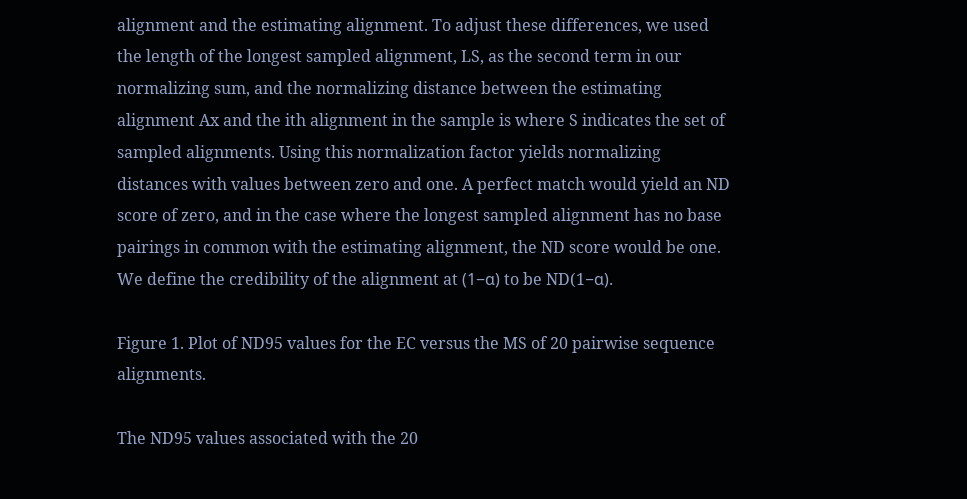alignment and the estimating alignment. To adjust these differences, we used the length of the longest sampled alignment, LS, as the second term in our normalizing sum, and the normalizing distance between the estimating alignment Ax and the ith alignment in the sample is where S indicates the set of sampled alignments. Using this normalization factor yields normalizing distances with values between zero and one. A perfect match would yield an ND score of zero, and in the case where the longest sampled alignment has no base pairings in common with the estimating alignment, the ND score would be one. We define the credibility of the alignment at (1−α) to be ND(1−α).

Figure 1. Plot of ND95 values for the EC versus the MS of 20 pairwise sequence alignments.

The ND95 values associated with the 20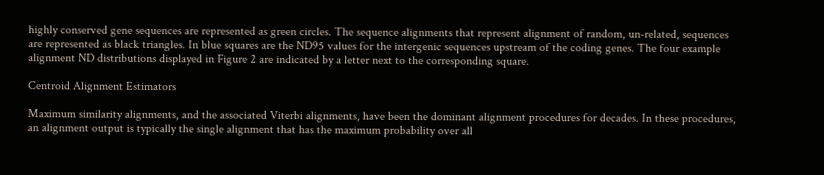highly conserved gene sequences are represented as green circles. The sequence alignments that represent alignment of random, un-related, sequences are represented as black triangles. In blue squares are the ND95 values for the intergenic sequences upstream of the coding genes. The four example alignment ND distributions displayed in Figure 2 are indicated by a letter next to the corresponding square.

Centroid Alignment Estimators

Maximum similarity alignments, and the associated Viterbi alignments, have been the dominant alignment procedures for decades. In these procedures, an alignment output is typically the single alignment that has the maximum probability over all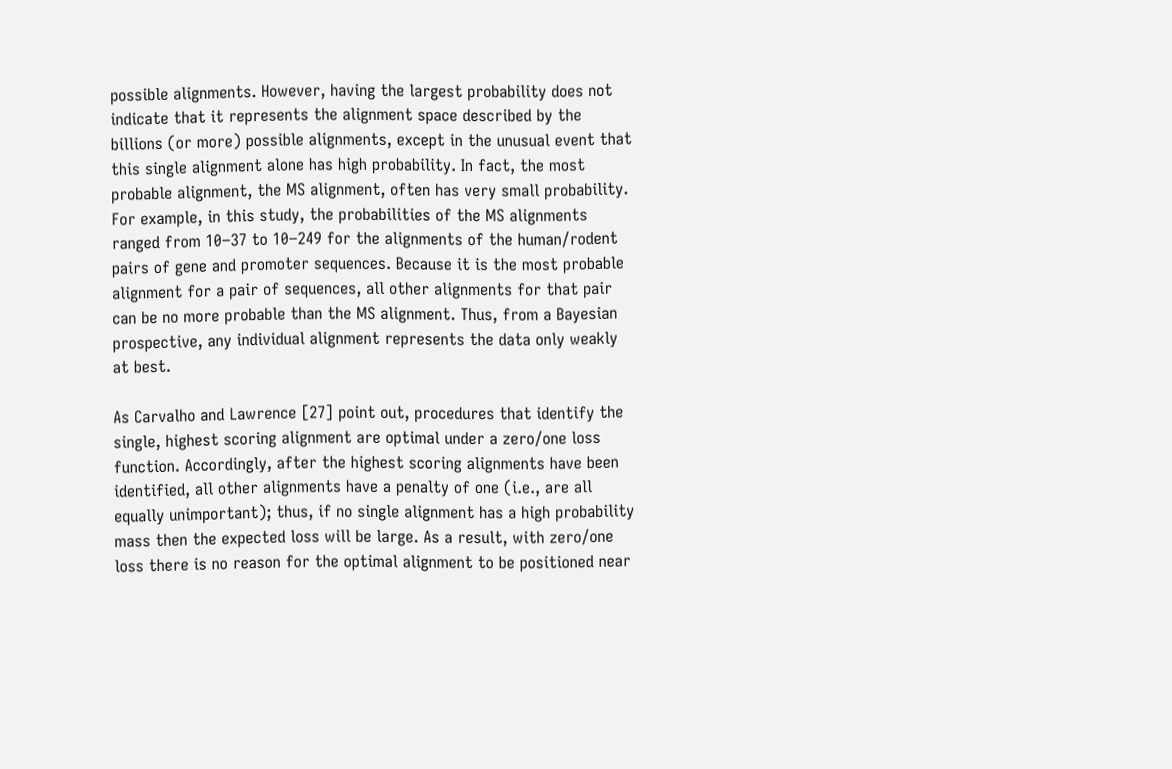possible alignments. However, having the largest probability does not indicate that it represents the alignment space described by the billions (or more) possible alignments, except in the unusual event that this single alignment alone has high probability. In fact, the most probable alignment, the MS alignment, often has very small probability. For example, in this study, the probabilities of the MS alignments ranged from 10−37 to 10−249 for the alignments of the human/rodent pairs of gene and promoter sequences. Because it is the most probable alignment for a pair of sequences, all other alignments for that pair can be no more probable than the MS alignment. Thus, from a Bayesian prospective, any individual alignment represents the data only weakly at best.

As Carvalho and Lawrence [27] point out, procedures that identify the single, highest scoring alignment are optimal under a zero/one loss function. Accordingly, after the highest scoring alignments have been identified, all other alignments have a penalty of one (i.e., are all equally unimportant); thus, if no single alignment has a high probability mass then the expected loss will be large. As a result, with zero/one loss there is no reason for the optimal alignment to be positioned near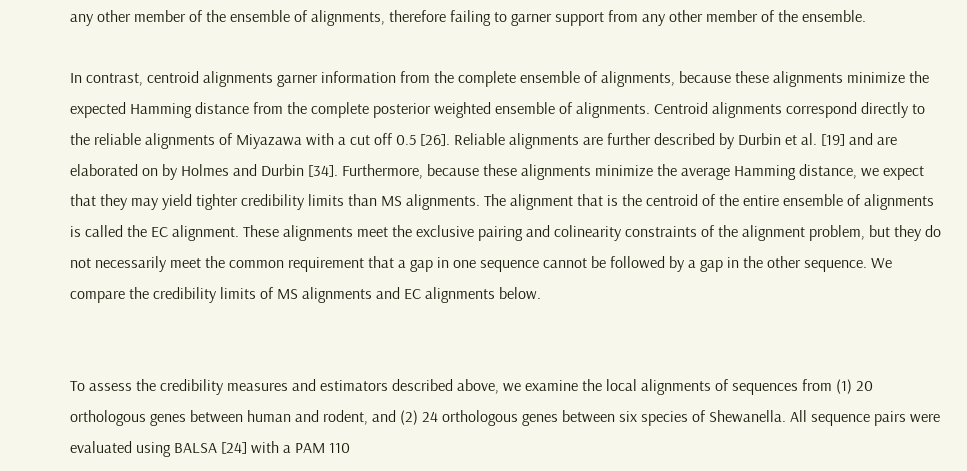any other member of the ensemble of alignments, therefore failing to garner support from any other member of the ensemble.

In contrast, centroid alignments garner information from the complete ensemble of alignments, because these alignments minimize the expected Hamming distance from the complete posterior weighted ensemble of alignments. Centroid alignments correspond directly to the reliable alignments of Miyazawa with a cut off 0.5 [26]. Reliable alignments are further described by Durbin et al. [19] and are elaborated on by Holmes and Durbin [34]. Furthermore, because these alignments minimize the average Hamming distance, we expect that they may yield tighter credibility limits than MS alignments. The alignment that is the centroid of the entire ensemble of alignments is called the EC alignment. These alignments meet the exclusive pairing and colinearity constraints of the alignment problem, but they do not necessarily meet the common requirement that a gap in one sequence cannot be followed by a gap in the other sequence. We compare the credibility limits of MS alignments and EC alignments below.


To assess the credibility measures and estimators described above, we examine the local alignments of sequences from (1) 20 orthologous genes between human and rodent, and (2) 24 orthologous genes between six species of Shewanella. All sequence pairs were evaluated using BALSA [24] with a PAM 110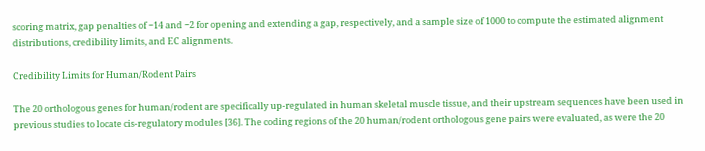scoring matrix, gap penalties of −14 and −2 for opening and extending a gap, respectively, and a sample size of 1000 to compute the estimated alignment distributions, credibility limits, and EC alignments.

Credibility Limits for Human/Rodent Pairs

The 20 orthologous genes for human/rodent are specifically up-regulated in human skeletal muscle tissue, and their upstream sequences have been used in previous studies to locate cis-regulatory modules [36]. The coding regions of the 20 human/rodent orthologous gene pairs were evaluated, as were the 20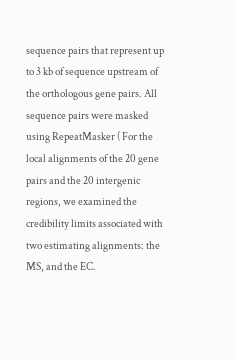sequence pairs that represent up to 3 kb of sequence upstream of the orthologous gene pairs. All sequence pairs were masked using RepeatMasker ( For the local alignments of the 20 gene pairs and the 20 intergenic regions, we examined the credibility limits associated with two estimating alignments: the MS, and the EC.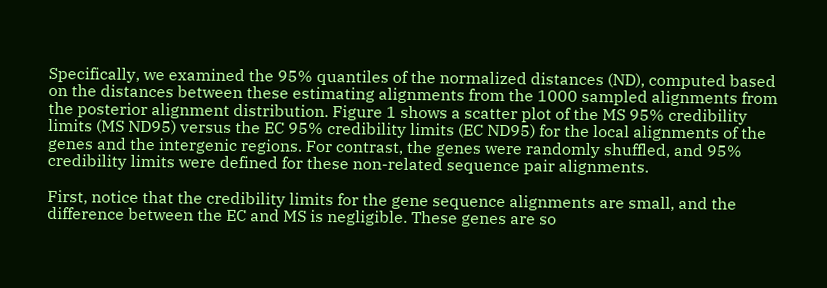Specifically, we examined the 95% quantiles of the normalized distances (ND), computed based on the distances between these estimating alignments from the 1000 sampled alignments from the posterior alignment distribution. Figure 1 shows a scatter plot of the MS 95% credibility limits (MS ND95) versus the EC 95% credibility limits (EC ND95) for the local alignments of the genes and the intergenic regions. For contrast, the genes were randomly shuffled, and 95% credibility limits were defined for these non-related sequence pair alignments.

First, notice that the credibility limits for the gene sequence alignments are small, and the difference between the EC and MS is negligible. These genes are so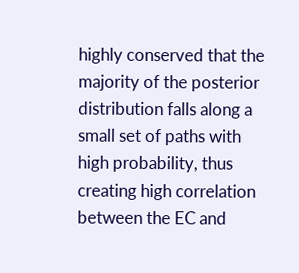highly conserved that the majority of the posterior distribution falls along a small set of paths with high probability, thus creating high correlation between the EC and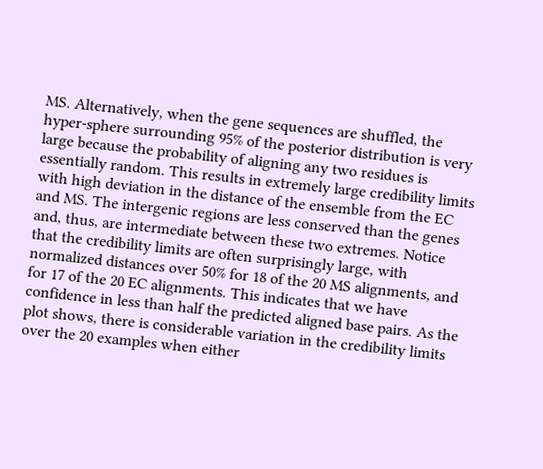MS. Alternatively, when the gene sequences are shuffled, the hyper-sphere surrounding 95% of the posterior distribution is very large because the probability of aligning any two residues is essentially random. This results in extremely large credibility limits with high deviation in the distance of the ensemble from the EC and MS. The intergenic regions are less conserved than the genes and, thus, are intermediate between these two extremes. Notice that the credibility limits are often surprisingly large, with normalized distances over 50% for 18 of the 20 MS alignments, and for 17 of the 20 EC alignments. This indicates that we have confidence in less than half the predicted aligned base pairs. As the plot shows, there is considerable variation in the credibility limits over the 20 examples when either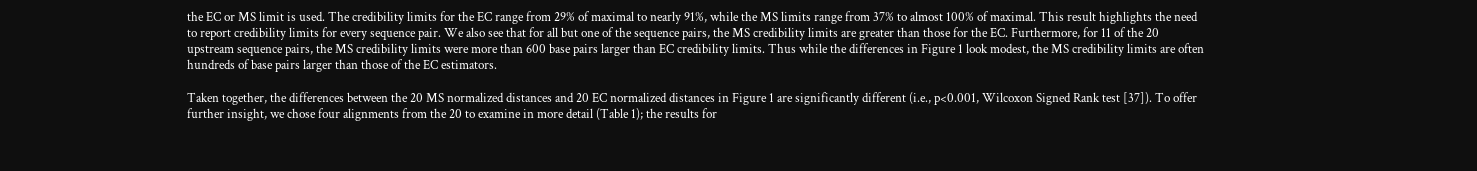the EC or MS limit is used. The credibility limits for the EC range from 29% of maximal to nearly 91%, while the MS limits range from 37% to almost 100% of maximal. This result highlights the need to report credibility limits for every sequence pair. We also see that for all but one of the sequence pairs, the MS credibility limits are greater than those for the EC. Furthermore, for 11 of the 20 upstream sequence pairs, the MS credibility limits were more than 600 base pairs larger than EC credibility limits. Thus while the differences in Figure 1 look modest, the MS credibility limits are often hundreds of base pairs larger than those of the EC estimators.

Taken together, the differences between the 20 MS normalized distances and 20 EC normalized distances in Figure 1 are significantly different (i.e., p<0.001, Wilcoxon Signed Rank test [37]). To offer further insight, we chose four alignments from the 20 to examine in more detail (Table 1); the results for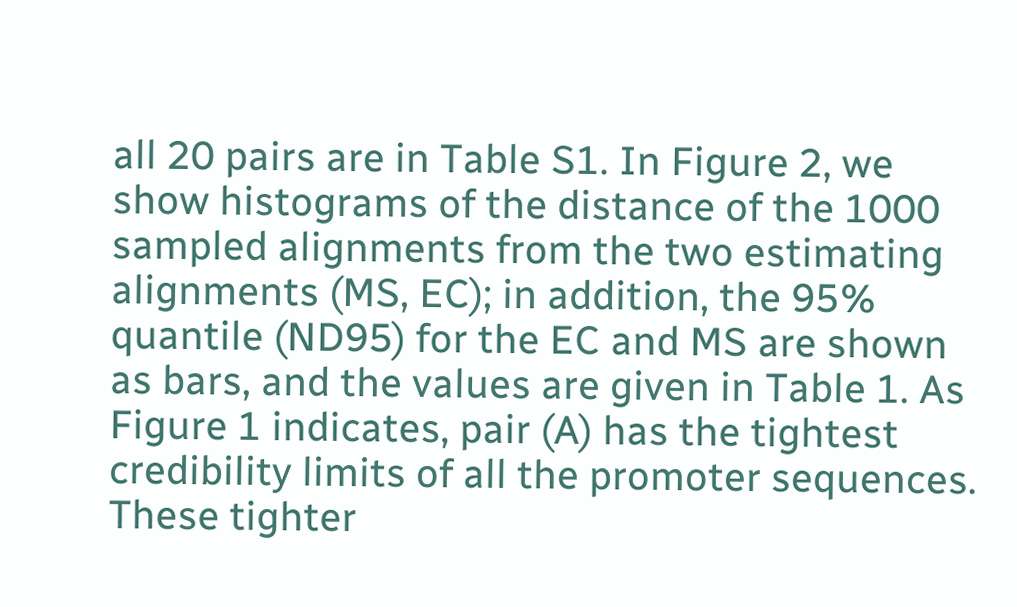all 20 pairs are in Table S1. In Figure 2, we show histograms of the distance of the 1000 sampled alignments from the two estimating alignments (MS, EC); in addition, the 95% quantile (ND95) for the EC and MS are shown as bars, and the values are given in Table 1. As Figure 1 indicates, pair (A) has the tightest credibility limits of all the promoter sequences. These tighter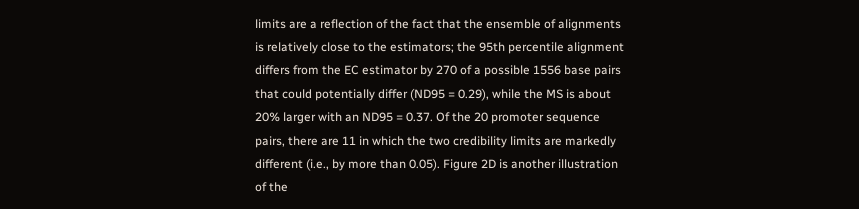limits are a reflection of the fact that the ensemble of alignments is relatively close to the estimators; the 95th percentile alignment differs from the EC estimator by 270 of a possible 1556 base pairs that could potentially differ (ND95 = 0.29), while the MS is about 20% larger with an ND95 = 0.37. Of the 20 promoter sequence pairs, there are 11 in which the two credibility limits are markedly different (i.e., by more than 0.05). Figure 2D is another illustration of the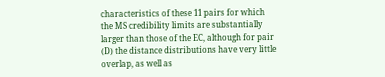characteristics of these 11 pairs for which the MS credibility limits are substantially larger than those of the EC, although for pair (D) the distance distributions have very little overlap, as well as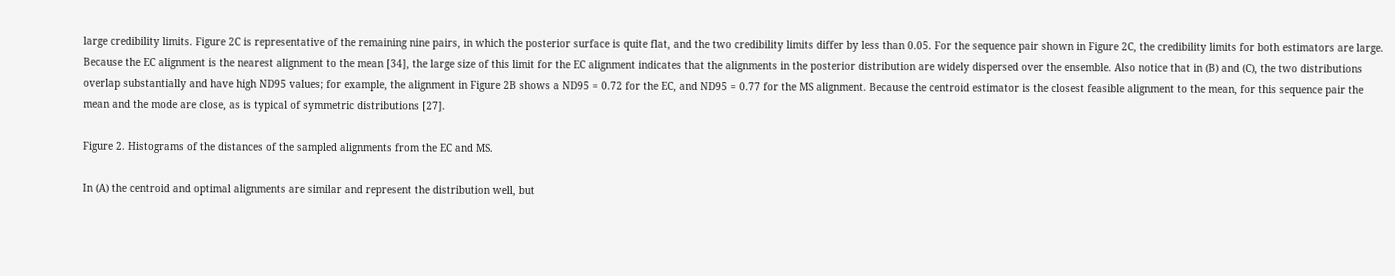large credibility limits. Figure 2C is representative of the remaining nine pairs, in which the posterior surface is quite flat, and the two credibility limits differ by less than 0.05. For the sequence pair shown in Figure 2C, the credibility limits for both estimators are large. Because the EC alignment is the nearest alignment to the mean [34], the large size of this limit for the EC alignment indicates that the alignments in the posterior distribution are widely dispersed over the ensemble. Also notice that in (B) and (C), the two distributions overlap substantially and have high ND95 values; for example, the alignment in Figure 2B shows a ND95 = 0.72 for the EC, and ND95 = 0.77 for the MS alignment. Because the centroid estimator is the closest feasible alignment to the mean, for this sequence pair the mean and the mode are close, as is typical of symmetric distributions [27].

Figure 2. Histograms of the distances of the sampled alignments from the EC and MS.

In (A) the centroid and optimal alignments are similar and represent the distribution well, but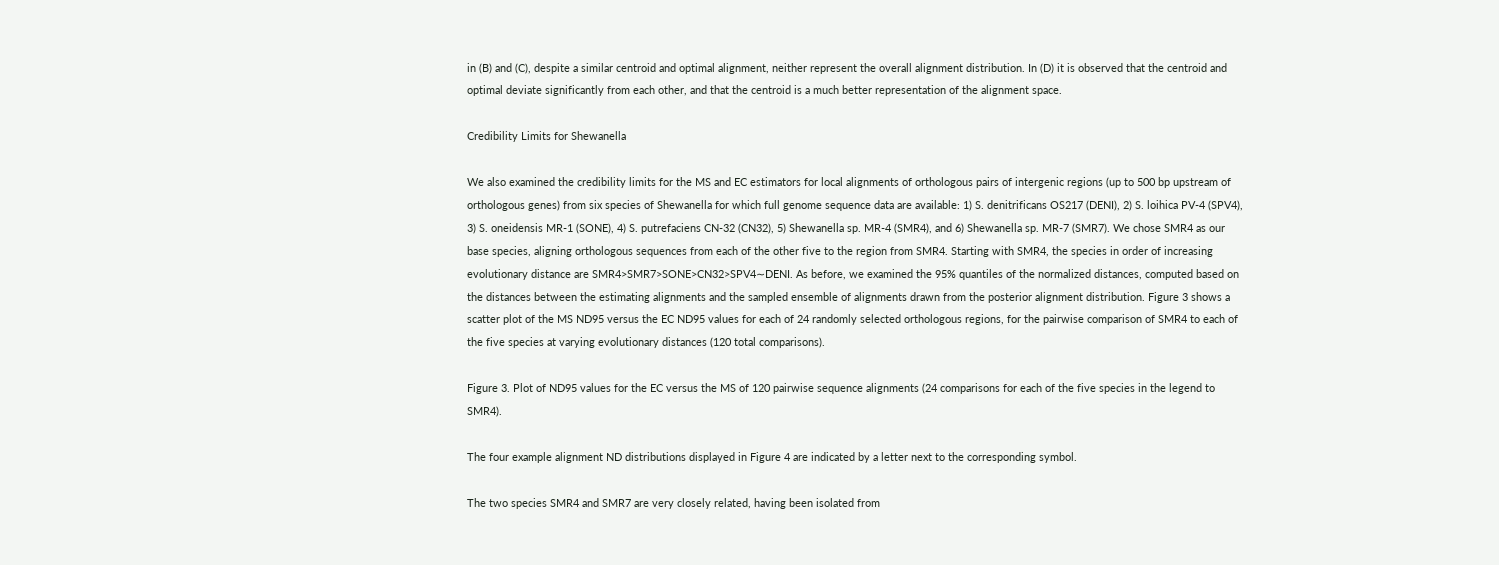in (B) and (C), despite a similar centroid and optimal alignment, neither represent the overall alignment distribution. In (D) it is observed that the centroid and optimal deviate significantly from each other, and that the centroid is a much better representation of the alignment space.

Credibility Limits for Shewanella

We also examined the credibility limits for the MS and EC estimators for local alignments of orthologous pairs of intergenic regions (up to 500 bp upstream of orthologous genes) from six species of Shewanella for which full genome sequence data are available: 1) S. denitrificans OS217 (DENI), 2) S. loihica PV-4 (SPV4), 3) S. oneidensis MR-1 (SONE), 4) S. putrefaciens CN-32 (CN32), 5) Shewanella sp. MR-4 (SMR4), and 6) Shewanella sp. MR-7 (SMR7). We chose SMR4 as our base species, aligning orthologous sequences from each of the other five to the region from SMR4. Starting with SMR4, the species in order of increasing evolutionary distance are SMR4>SMR7>SONE>CN32>SPV4∼DENI. As before, we examined the 95% quantiles of the normalized distances, computed based on the distances between the estimating alignments and the sampled ensemble of alignments drawn from the posterior alignment distribution. Figure 3 shows a scatter plot of the MS ND95 versus the EC ND95 values for each of 24 randomly selected orthologous regions, for the pairwise comparison of SMR4 to each of the five species at varying evolutionary distances (120 total comparisons).

Figure 3. Plot of ND95 values for the EC versus the MS of 120 pairwise sequence alignments (24 comparisons for each of the five species in the legend to SMR4).

The four example alignment ND distributions displayed in Figure 4 are indicated by a letter next to the corresponding symbol.

The two species SMR4 and SMR7 are very closely related, having been isolated from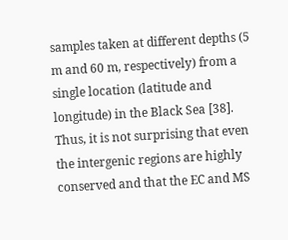samples taken at different depths (5 m and 60 m, respectively) from a single location (latitude and longitude) in the Black Sea [38]. Thus, it is not surprising that even the intergenic regions are highly conserved and that the EC and MS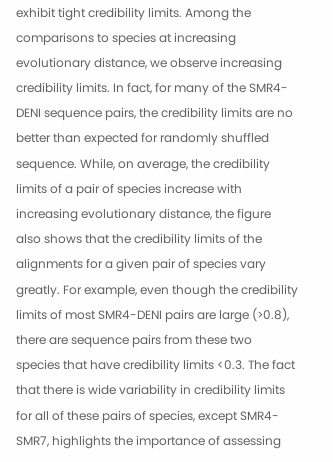exhibit tight credibility limits. Among the comparisons to species at increasing evolutionary distance, we observe increasing credibility limits. In fact, for many of the SMR4-DENI sequence pairs, the credibility limits are no better than expected for randomly shuffled sequence. While, on average, the credibility limits of a pair of species increase with increasing evolutionary distance, the figure also shows that the credibility limits of the alignments for a given pair of species vary greatly. For example, even though the credibility limits of most SMR4-DENI pairs are large (>0.8), there are sequence pairs from these two species that have credibility limits <0.3. The fact that there is wide variability in credibility limits for all of these pairs of species, except SMR4-SMR7, highlights the importance of assessing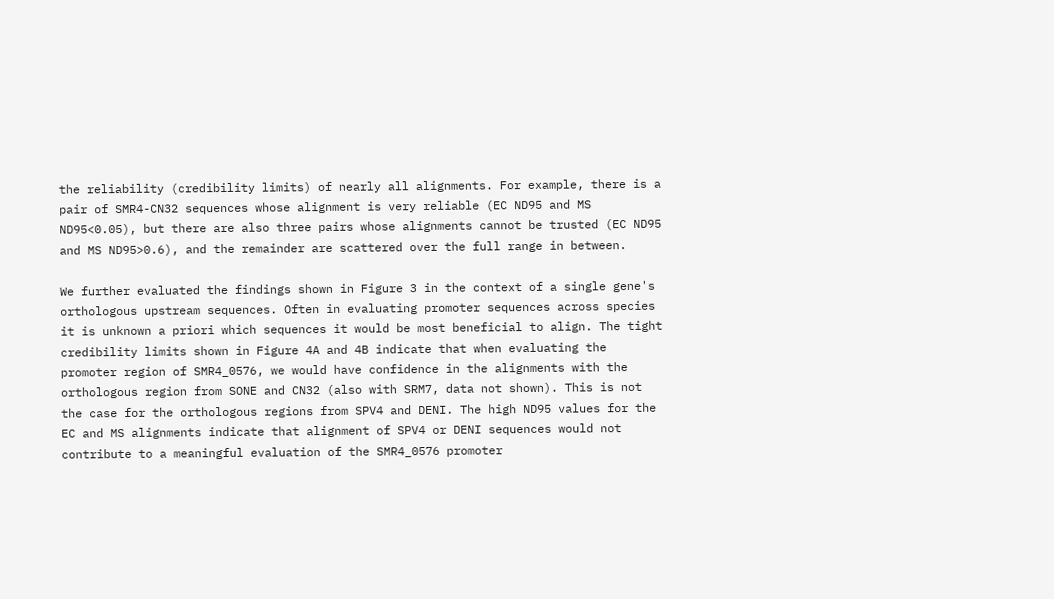the reliability (credibility limits) of nearly all alignments. For example, there is a pair of SMR4-CN32 sequences whose alignment is very reliable (EC ND95 and MS ND95<0.05), but there are also three pairs whose alignments cannot be trusted (EC ND95 and MS ND95>0.6), and the remainder are scattered over the full range in between.

We further evaluated the findings shown in Figure 3 in the context of a single gene's orthologous upstream sequences. Often in evaluating promoter sequences across species it is unknown a priori which sequences it would be most beneficial to align. The tight credibility limits shown in Figure 4A and 4B indicate that when evaluating the promoter region of SMR4_0576, we would have confidence in the alignments with the orthologous region from SONE and CN32 (also with SRM7, data not shown). This is not the case for the orthologous regions from SPV4 and DENI. The high ND95 values for the EC and MS alignments indicate that alignment of SPV4 or DENI sequences would not contribute to a meaningful evaluation of the SMR4_0576 promoter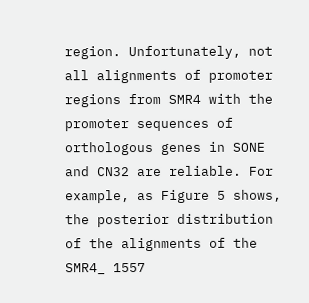region. Unfortunately, not all alignments of promoter regions from SMR4 with the promoter sequences of orthologous genes in SONE and CN32 are reliable. For example, as Figure 5 shows, the posterior distribution of the alignments of the SMR4_ 1557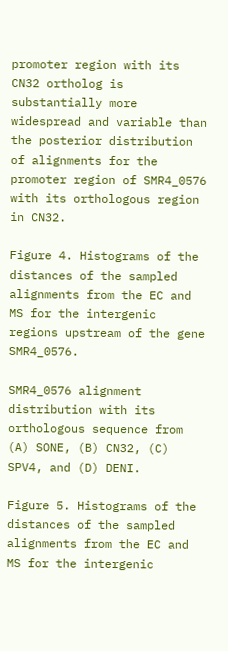promoter region with its CN32 ortholog is substantially more widespread and variable than the posterior distribution of alignments for the promoter region of SMR4_0576 with its orthologous region in CN32.

Figure 4. Histograms of the distances of the sampled alignments from the EC and MS for the intergenic regions upstream of the gene SMR4_0576.

SMR4_0576 alignment distribution with its orthologous sequence from (A) SONE, (B) CN32, (C) SPV4, and (D) DENI.

Figure 5. Histograms of the distances of the sampled alignments from the EC and MS for the intergenic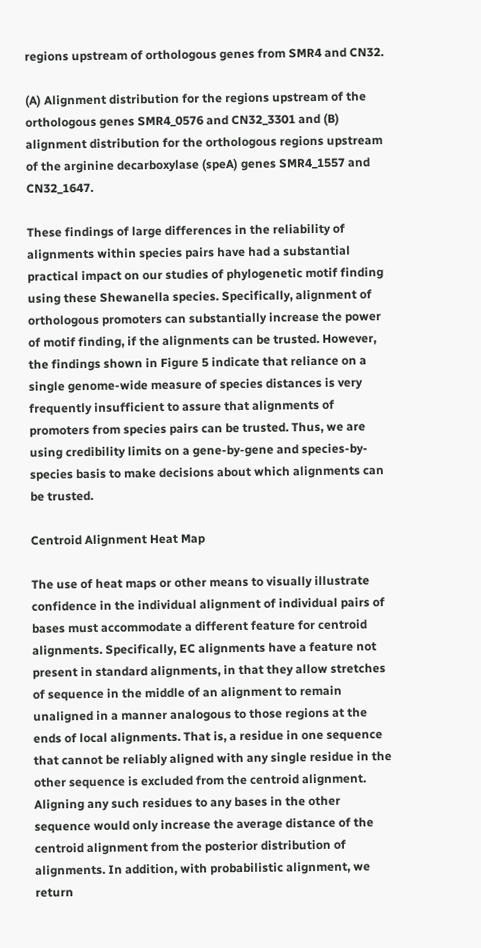regions upstream of orthologous genes from SMR4 and CN32.

(A) Alignment distribution for the regions upstream of the orthologous genes SMR4_0576 and CN32_3301 and (B) alignment distribution for the orthologous regions upstream of the arginine decarboxylase (speA) genes SMR4_1557 and CN32_1647.

These findings of large differences in the reliability of alignments within species pairs have had a substantial practical impact on our studies of phylogenetic motif finding using these Shewanella species. Specifically, alignment of orthologous promoters can substantially increase the power of motif finding, if the alignments can be trusted. However, the findings shown in Figure 5 indicate that reliance on a single genome-wide measure of species distances is very frequently insufficient to assure that alignments of promoters from species pairs can be trusted. Thus, we are using credibility limits on a gene-by-gene and species-by-species basis to make decisions about which alignments can be trusted.

Centroid Alignment Heat Map

The use of heat maps or other means to visually illustrate confidence in the individual alignment of individual pairs of bases must accommodate a different feature for centroid alignments. Specifically, EC alignments have a feature not present in standard alignments, in that they allow stretches of sequence in the middle of an alignment to remain unaligned in a manner analogous to those regions at the ends of local alignments. That is, a residue in one sequence that cannot be reliably aligned with any single residue in the other sequence is excluded from the centroid alignment. Aligning any such residues to any bases in the other sequence would only increase the average distance of the centroid alignment from the posterior distribution of alignments. In addition, with probabilistic alignment, we return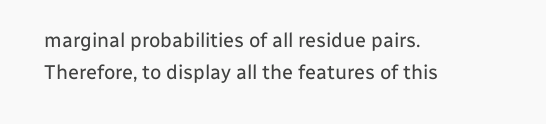marginal probabilities of all residue pairs. Therefore, to display all the features of this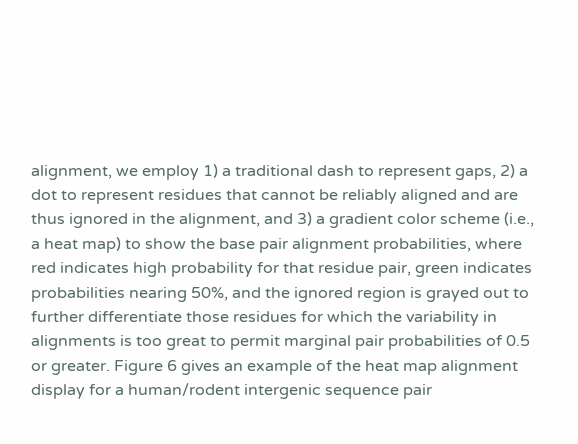alignment, we employ 1) a traditional dash to represent gaps, 2) a dot to represent residues that cannot be reliably aligned and are thus ignored in the alignment, and 3) a gradient color scheme (i.e., a heat map) to show the base pair alignment probabilities, where red indicates high probability for that residue pair, green indicates probabilities nearing 50%, and the ignored region is grayed out to further differentiate those residues for which the variability in alignments is too great to permit marginal pair probabilities of 0.5 or greater. Figure 6 gives an example of the heat map alignment display for a human/rodent intergenic sequence pair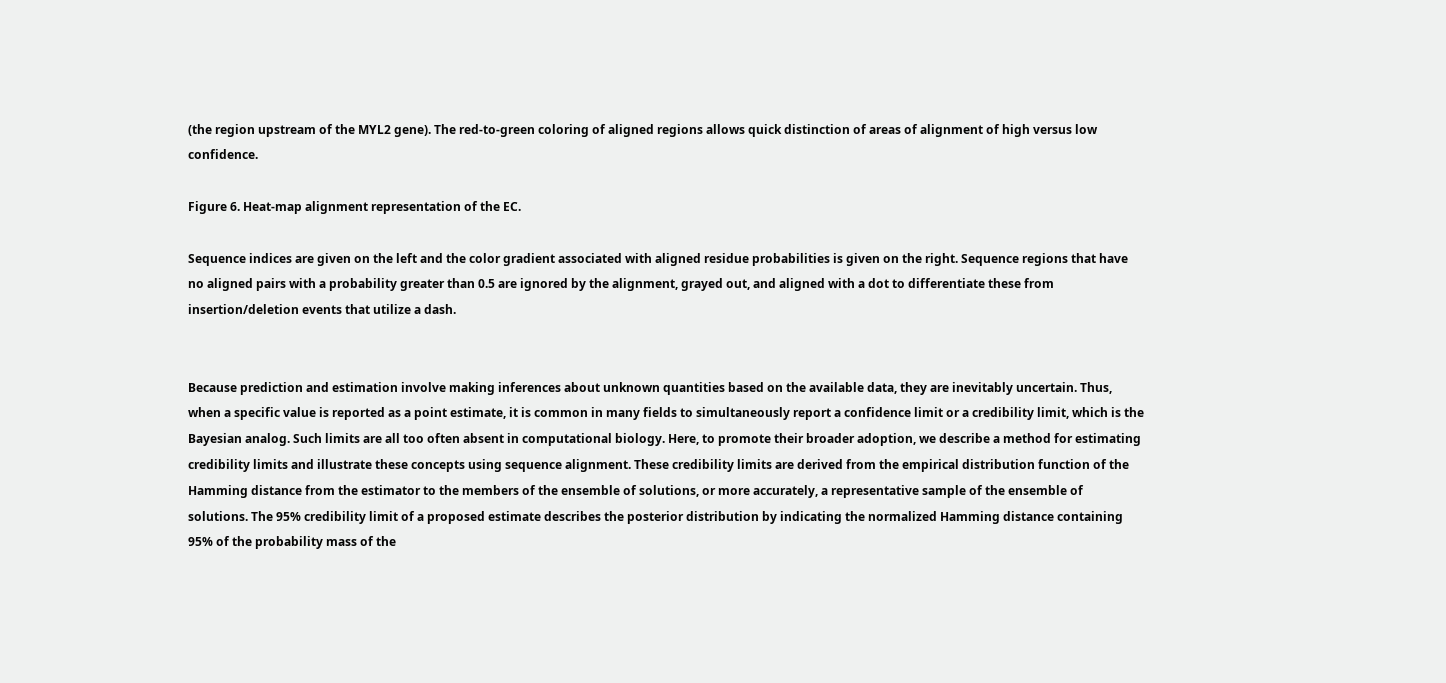(the region upstream of the MYL2 gene). The red-to-green coloring of aligned regions allows quick distinction of areas of alignment of high versus low confidence.

Figure 6. Heat-map alignment representation of the EC.

Sequence indices are given on the left and the color gradient associated with aligned residue probabilities is given on the right. Sequence regions that have no aligned pairs with a probability greater than 0.5 are ignored by the alignment, grayed out, and aligned with a dot to differentiate these from insertion/deletion events that utilize a dash.


Because prediction and estimation involve making inferences about unknown quantities based on the available data, they are inevitably uncertain. Thus, when a specific value is reported as a point estimate, it is common in many fields to simultaneously report a confidence limit or a credibility limit, which is the Bayesian analog. Such limits are all too often absent in computational biology. Here, to promote their broader adoption, we describe a method for estimating credibility limits and illustrate these concepts using sequence alignment. These credibility limits are derived from the empirical distribution function of the Hamming distance from the estimator to the members of the ensemble of solutions, or more accurately, a representative sample of the ensemble of solutions. The 95% credibility limit of a proposed estimate describes the posterior distribution by indicating the normalized Hamming distance containing 95% of the probability mass of the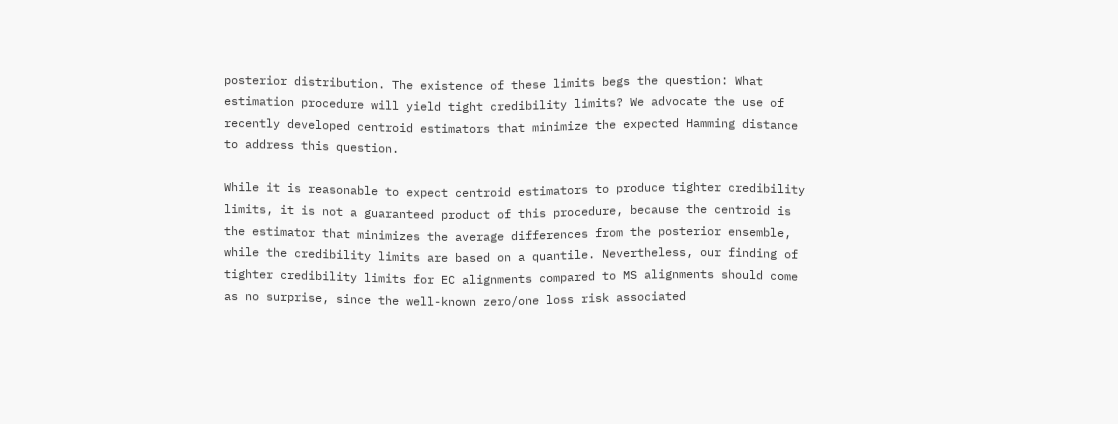posterior distribution. The existence of these limits begs the question: What estimation procedure will yield tight credibility limits? We advocate the use of recently developed centroid estimators that minimize the expected Hamming distance to address this question.

While it is reasonable to expect centroid estimators to produce tighter credibility limits, it is not a guaranteed product of this procedure, because the centroid is the estimator that minimizes the average differences from the posterior ensemble, while the credibility limits are based on a quantile. Nevertheless, our finding of tighter credibility limits for EC alignments compared to MS alignments should come as no surprise, since the well-known zero/one loss risk associated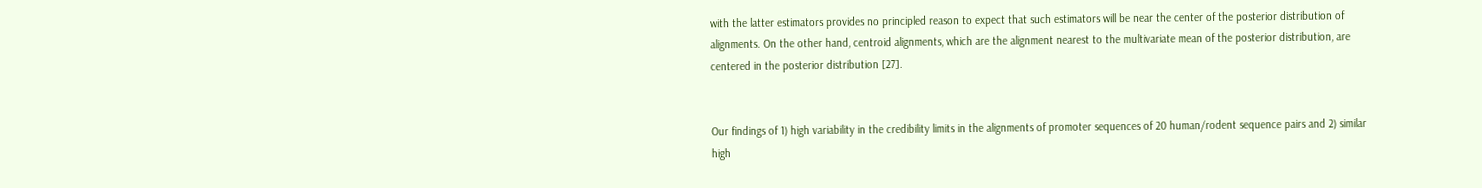with the latter estimators provides no principled reason to expect that such estimators will be near the center of the posterior distribution of alignments. On the other hand, centroid alignments, which are the alignment nearest to the multivariate mean of the posterior distribution, are centered in the posterior distribution [27].


Our findings of 1) high variability in the credibility limits in the alignments of promoter sequences of 20 human/rodent sequence pairs and 2) similar high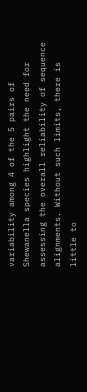variability among 4 of the 5 pairs of Shewanella species highlight the need for assessing the overall reliability of sequence alignments. Without such limits, there is little to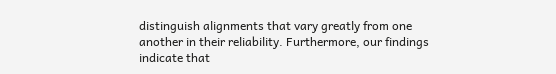distinguish alignments that vary greatly from one another in their reliability. Furthermore, our findings indicate that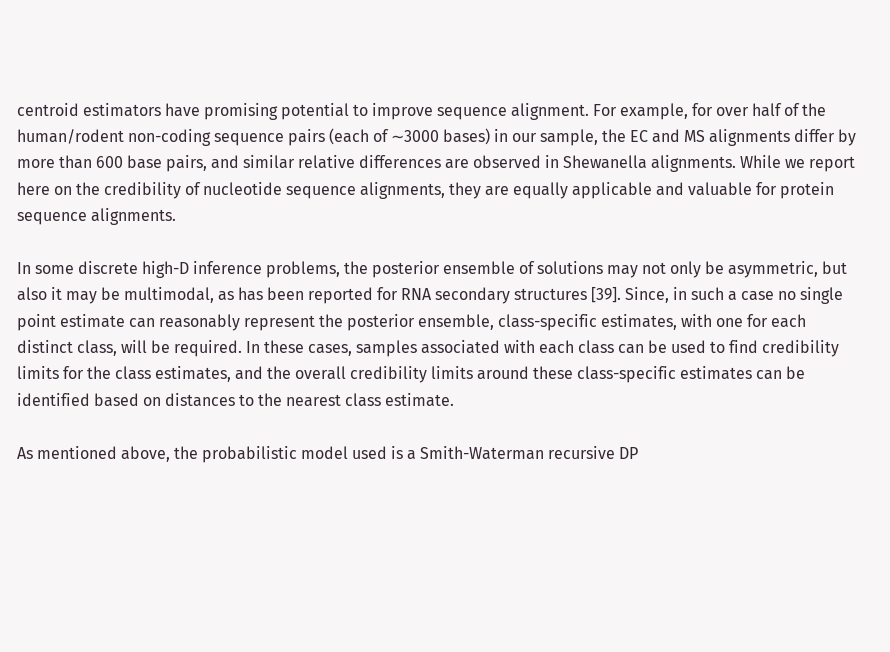centroid estimators have promising potential to improve sequence alignment. For example, for over half of the human/rodent non-coding sequence pairs (each of ∼3000 bases) in our sample, the EC and MS alignments differ by more than 600 base pairs, and similar relative differences are observed in Shewanella alignments. While we report here on the credibility of nucleotide sequence alignments, they are equally applicable and valuable for protein sequence alignments.

In some discrete high-D inference problems, the posterior ensemble of solutions may not only be asymmetric, but also it may be multimodal, as has been reported for RNA secondary structures [39]. Since, in such a case no single point estimate can reasonably represent the posterior ensemble, class-specific estimates, with one for each distinct class, will be required. In these cases, samples associated with each class can be used to find credibility limits for the class estimates, and the overall credibility limits around these class-specific estimates can be identified based on distances to the nearest class estimate.

As mentioned above, the probabilistic model used is a Smith-Waterman recursive DP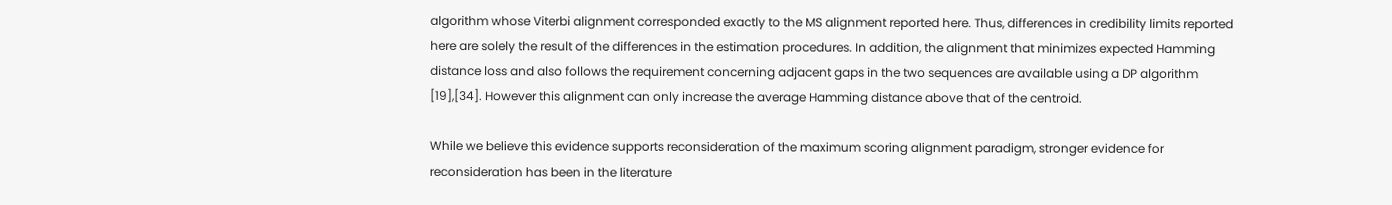algorithm whose Viterbi alignment corresponded exactly to the MS alignment reported here. Thus, differences in credibility limits reported here are solely the result of the differences in the estimation procedures. In addition, the alignment that minimizes expected Hamming distance loss and also follows the requirement concerning adjacent gaps in the two sequences are available using a DP algorithm [19],[34]. However this alignment can only increase the average Hamming distance above that of the centroid.

While we believe this evidence supports reconsideration of the maximum scoring alignment paradigm, stronger evidence for reconsideration has been in the literature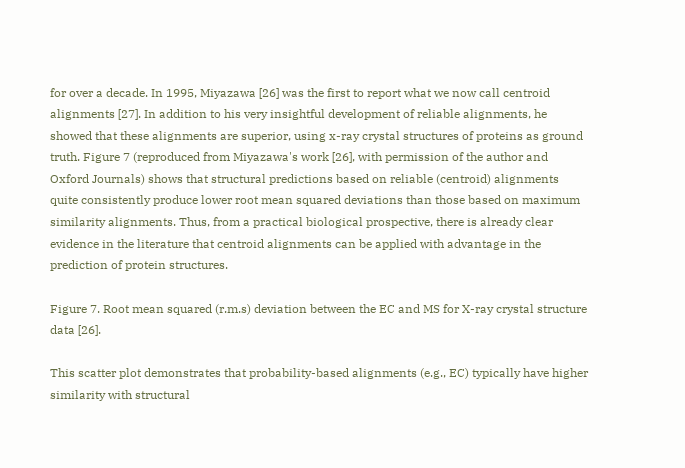for over a decade. In 1995, Miyazawa [26] was the first to report what we now call centroid alignments [27]. In addition to his very insightful development of reliable alignments, he showed that these alignments are superior, using x-ray crystal structures of proteins as ground truth. Figure 7 (reproduced from Miyazawa's work [26], with permission of the author and Oxford Journals) shows that structural predictions based on reliable (centroid) alignments quite consistently produce lower root mean squared deviations than those based on maximum similarity alignments. Thus, from a practical biological prospective, there is already clear evidence in the literature that centroid alignments can be applied with advantage in the prediction of protein structures.

Figure 7. Root mean squared (r.m.s) deviation between the EC and MS for X-ray crystal structure data [26].

This scatter plot demonstrates that probability-based alignments (e.g., EC) typically have higher similarity with structural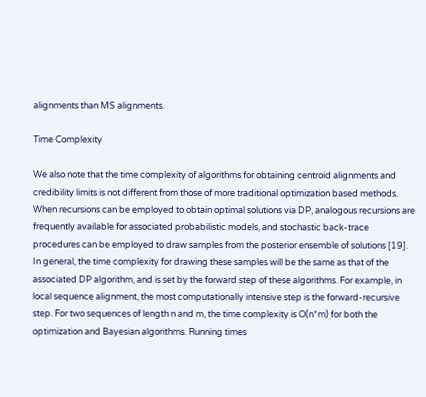alignments than MS alignments.

Time Complexity

We also note that the time complexity of algorithms for obtaining centroid alignments and credibility limits is not different from those of more traditional optimization based methods. When recursions can be employed to obtain optimal solutions via DP, analogous recursions are frequently available for associated probabilistic models, and stochastic back-trace procedures can be employed to draw samples from the posterior ensemble of solutions [19]. In general, the time complexity for drawing these samples will be the same as that of the associated DP algorithm, and is set by the forward step of these algorithms. For example, in local sequence alignment, the most computationally intensive step is the forward-recursive step. For two sequences of length n and m, the time complexity is O(n*m) for both the optimization and Bayesian algorithms. Running times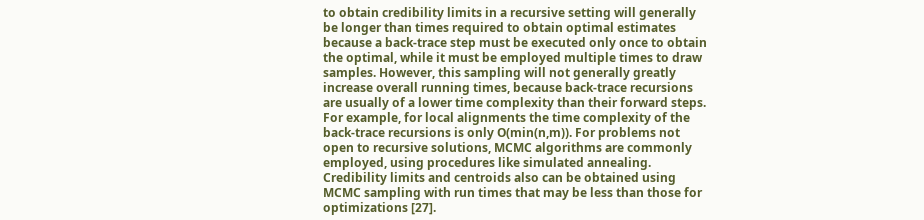to obtain credibility limits in a recursive setting will generally be longer than times required to obtain optimal estimates because a back-trace step must be executed only once to obtain the optimal, while it must be employed multiple times to draw samples. However, this sampling will not generally greatly increase overall running times, because back-trace recursions are usually of a lower time complexity than their forward steps. For example, for local alignments the time complexity of the back-trace recursions is only O(min(n,m)). For problems not open to recursive solutions, MCMC algorithms are commonly employed, using procedures like simulated annealing. Credibility limits and centroids also can be obtained using MCMC sampling with run times that may be less than those for optimizations [27].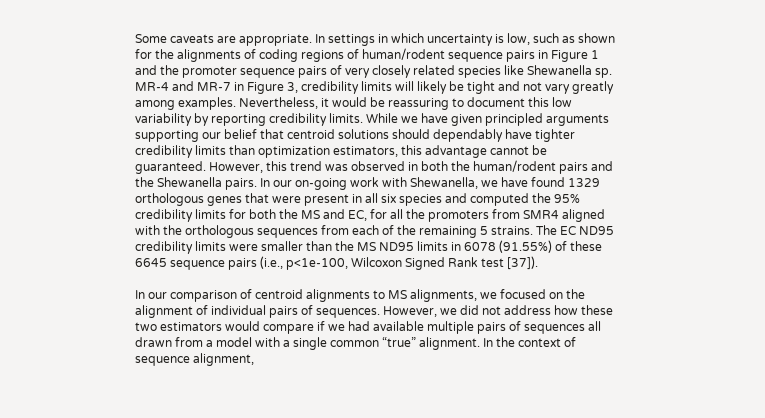Some caveats are appropriate. In settings in which uncertainty is low, such as shown for the alignments of coding regions of human/rodent sequence pairs in Figure 1 and the promoter sequence pairs of very closely related species like Shewanella sp. MR-4 and MR-7 in Figure 3, credibility limits will likely be tight and not vary greatly among examples. Nevertheless, it would be reassuring to document this low variability by reporting credibility limits. While we have given principled arguments supporting our belief that centroid solutions should dependably have tighter credibility limits than optimization estimators, this advantage cannot be guaranteed. However, this trend was observed in both the human/rodent pairs and the Shewanella pairs. In our on-going work with Shewanella, we have found 1329 orthologous genes that were present in all six species and computed the 95% credibility limits for both the MS and EC, for all the promoters from SMR4 aligned with the orthologous sequences from each of the remaining 5 strains. The EC ND95 credibility limits were smaller than the MS ND95 limits in 6078 (91.55%) of these 6645 sequence pairs (i.e., p<1e-100, Wilcoxon Signed Rank test [37]).

In our comparison of centroid alignments to MS alignments, we focused on the alignment of individual pairs of sequences. However, we did not address how these two estimators would compare if we had available multiple pairs of sequences all drawn from a model with a single common “true” alignment. In the context of sequence alignment,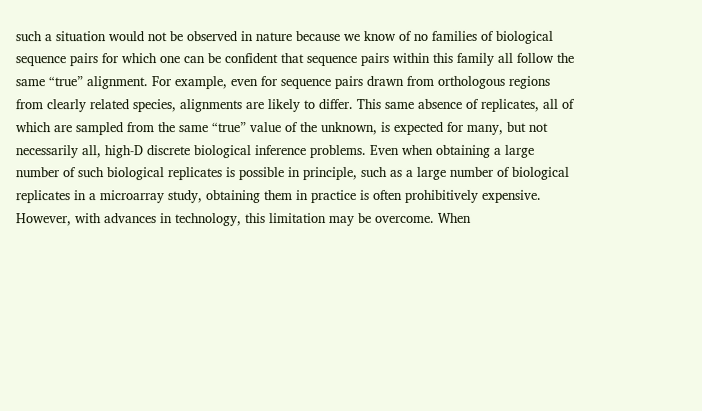such a situation would not be observed in nature because we know of no families of biological sequence pairs for which one can be confident that sequence pairs within this family all follow the same “true” alignment. For example, even for sequence pairs drawn from orthologous regions from clearly related species, alignments are likely to differ. This same absence of replicates, all of which are sampled from the same “true” value of the unknown, is expected for many, but not necessarily all, high-D discrete biological inference problems. Even when obtaining a large number of such biological replicates is possible in principle, such as a large number of biological replicates in a microarray study, obtaining them in practice is often prohibitively expensive. However, with advances in technology, this limitation may be overcome. When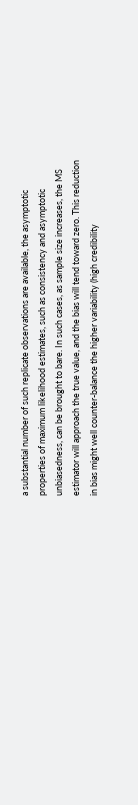a substantial number of such replicate observations are available, the asymptotic properties of maximum likelihood estimates, such as consistency and asymptotic unbiasedness, can be brought to bare. In such cases, as sample size increases, the MS estimator will approach the true value, and the bias will tend toward zero. This reduction in bias might well counter-balance the higher variability (high credibility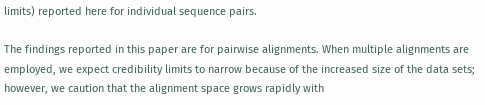limits) reported here for individual sequence pairs.

The findings reported in this paper are for pairwise alignments. When multiple alignments are employed, we expect credibility limits to narrow because of the increased size of the data sets; however, we caution that the alignment space grows rapidly with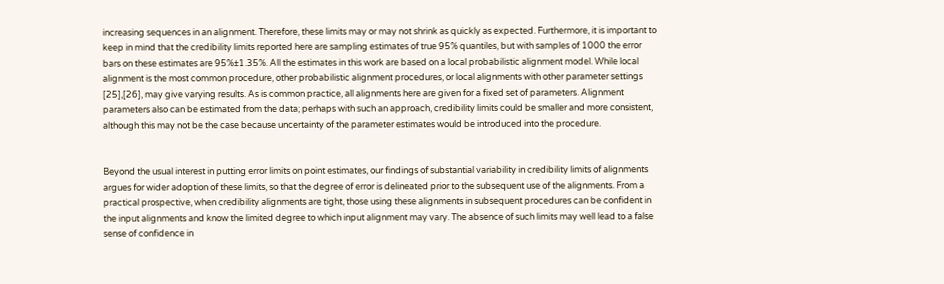increasing sequences in an alignment. Therefore, these limits may or may not shrink as quickly as expected. Furthermore, it is important to keep in mind that the credibility limits reported here are sampling estimates of true 95% quantiles, but with samples of 1000 the error bars on these estimates are 95%±1.35%. All the estimates in this work are based on a local probabilistic alignment model. While local alignment is the most common procedure, other probabilistic alignment procedures, or local alignments with other parameter settings [25],[26], may give varying results. As is common practice, all alignments here are given for a fixed set of parameters. Alignment parameters also can be estimated from the data; perhaps with such an approach, credibility limits could be smaller and more consistent, although this may not be the case because uncertainty of the parameter estimates would be introduced into the procedure.


Beyond the usual interest in putting error limits on point estimates, our findings of substantial variability in credibility limits of alignments argues for wider adoption of these limits, so that the degree of error is delineated prior to the subsequent use of the alignments. From a practical prospective, when credibility alignments are tight, those using these alignments in subsequent procedures can be confident in the input alignments and know the limited degree to which input alignment may vary. The absence of such limits may well lead to a false sense of confidence in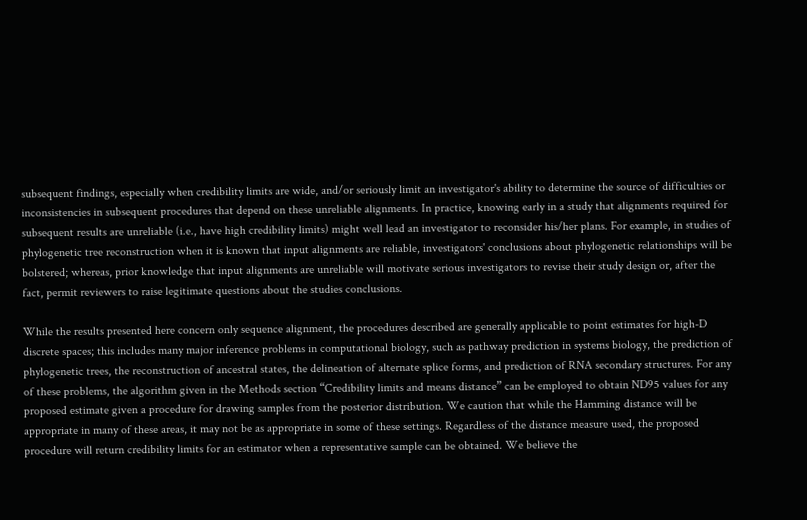subsequent findings, especially when credibility limits are wide, and/or seriously limit an investigator's ability to determine the source of difficulties or inconsistencies in subsequent procedures that depend on these unreliable alignments. In practice, knowing early in a study that alignments required for subsequent results are unreliable (i.e., have high credibility limits) might well lead an investigator to reconsider his/her plans. For example, in studies of phylogenetic tree reconstruction when it is known that input alignments are reliable, investigators' conclusions about phylogenetic relationships will be bolstered; whereas, prior knowledge that input alignments are unreliable will motivate serious investigators to revise their study design or, after the fact, permit reviewers to raise legitimate questions about the studies conclusions.

While the results presented here concern only sequence alignment, the procedures described are generally applicable to point estimates for high-D discrete spaces; this includes many major inference problems in computational biology, such as pathway prediction in systems biology, the prediction of phylogenetic trees, the reconstruction of ancestral states, the delineation of alternate splice forms, and prediction of RNA secondary structures. For any of these problems, the algorithm given in the Methods section “Credibility limits and means distance” can be employed to obtain ND95 values for any proposed estimate given a procedure for drawing samples from the posterior distribution. We caution that while the Hamming distance will be appropriate in many of these areas, it may not be as appropriate in some of these settings. Regardless of the distance measure used, the proposed procedure will return credibility limits for an estimator when a representative sample can be obtained. We believe the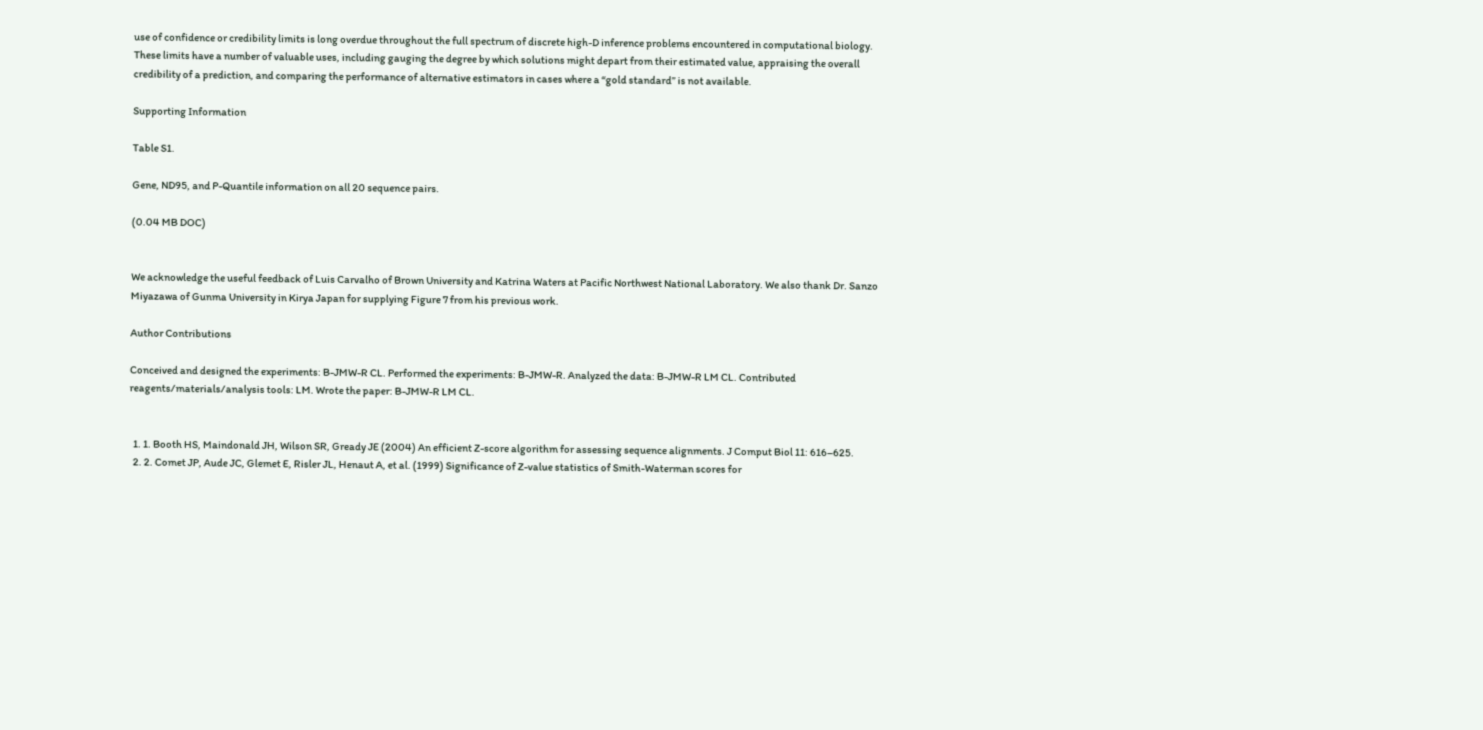use of confidence or credibility limits is long overdue throughout the full spectrum of discrete high-D inference problems encountered in computational biology. These limits have a number of valuable uses, including gauging the degree by which solutions might depart from their estimated value, appraising the overall credibility of a prediction, and comparing the performance of alternative estimators in cases where a “gold standard” is not available.

Supporting Information

Table S1.

Gene, ND95, and P-Quantile information on all 20 sequence pairs.

(0.04 MB DOC)


We acknowledge the useful feedback of Luis Carvalho of Brown University and Katrina Waters at Pacific Northwest National Laboratory. We also thank Dr. Sanzo Miyazawa of Gunma University in Kirya Japan for supplying Figure 7 from his previous work.

Author Contributions

Conceived and designed the experiments: B-JMW-R CL. Performed the experiments: B-JMW-R. Analyzed the data: B-JMW-R LM CL. Contributed reagents/materials/analysis tools: LM. Wrote the paper: B-JMW-R LM CL.


  1. 1. Booth HS, Maindonald JH, Wilson SR, Gready JE (2004) An efficient Z-score algorithm for assessing sequence alignments. J Comput Biol 11: 616–625.
  2. 2. Comet JP, Aude JC, Glemet E, Risler JL, Henaut A, et al. (1999) Significance of Z-value statistics of Smith-Waterman scores for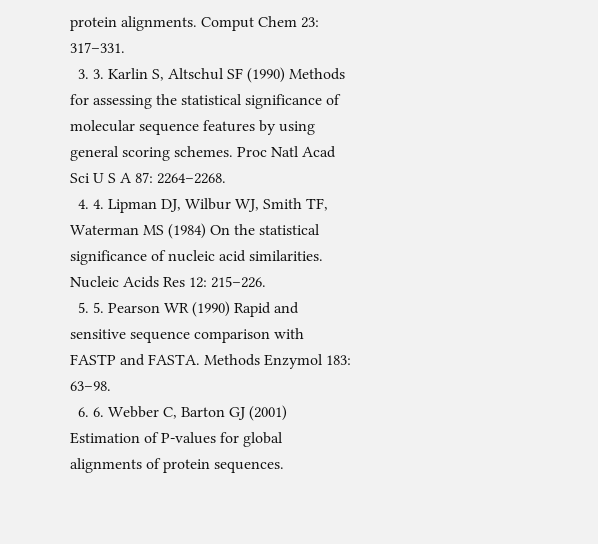protein alignments. Comput Chem 23: 317–331.
  3. 3. Karlin S, Altschul SF (1990) Methods for assessing the statistical significance of molecular sequence features by using general scoring schemes. Proc Natl Acad Sci U S A 87: 2264–2268.
  4. 4. Lipman DJ, Wilbur WJ, Smith TF, Waterman MS (1984) On the statistical significance of nucleic acid similarities. Nucleic Acids Res 12: 215–226.
  5. 5. Pearson WR (1990) Rapid and sensitive sequence comparison with FASTP and FASTA. Methods Enzymol 183: 63–98.
  6. 6. Webber C, Barton GJ (2001) Estimation of P-values for global alignments of protein sequences.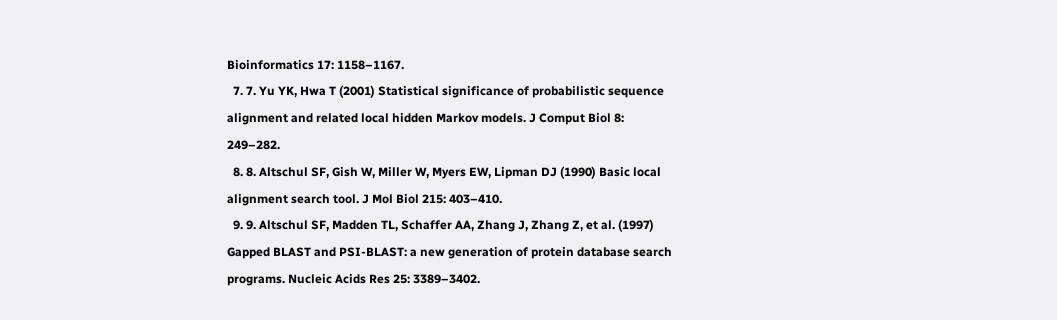Bioinformatics 17: 1158–1167.
  7. 7. Yu YK, Hwa T (2001) Statistical significance of probabilistic sequence alignment and related local hidden Markov models. J Comput Biol 8: 249–282.
  8. 8. Altschul SF, Gish W, Miller W, Myers EW, Lipman DJ (1990) Basic local alignment search tool. J Mol Biol 215: 403–410.
  9. 9. Altschul SF, Madden TL, Schaffer AA, Zhang J, Zhang Z, et al. (1997) Gapped BLAST and PSI-BLAST: a new generation of protein database search programs. Nucleic Acids Res 25: 3389–3402.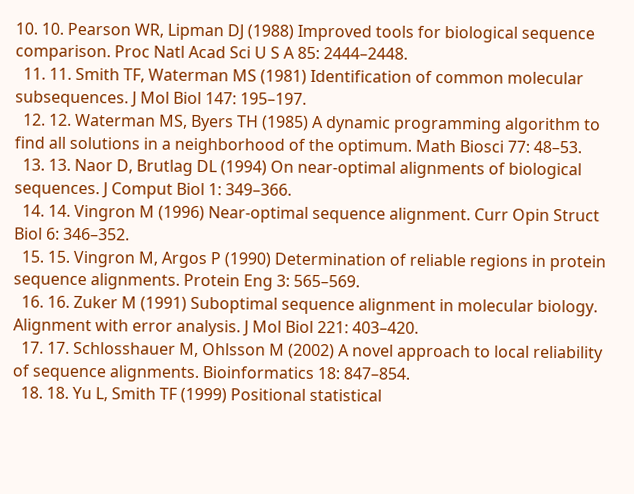10. 10. Pearson WR, Lipman DJ (1988) Improved tools for biological sequence comparison. Proc Natl Acad Sci U S A 85: 2444–2448.
  11. 11. Smith TF, Waterman MS (1981) Identification of common molecular subsequences. J Mol Biol 147: 195–197.
  12. 12. Waterman MS, Byers TH (1985) A dynamic programming algorithm to find all solutions in a neighborhood of the optimum. Math Biosci 77: 48–53.
  13. 13. Naor D, Brutlag DL (1994) On near-optimal alignments of biological sequences. J Comput Biol 1: 349–366.
  14. 14. Vingron M (1996) Near-optimal sequence alignment. Curr Opin Struct Biol 6: 346–352.
  15. 15. Vingron M, Argos P (1990) Determination of reliable regions in protein sequence alignments. Protein Eng 3: 565–569.
  16. 16. Zuker M (1991) Suboptimal sequence alignment in molecular biology. Alignment with error analysis. J Mol Biol 221: 403–420.
  17. 17. Schlosshauer M, Ohlsson M (2002) A novel approach to local reliability of sequence alignments. Bioinformatics 18: 847–854.
  18. 18. Yu L, Smith TF (1999) Positional statistical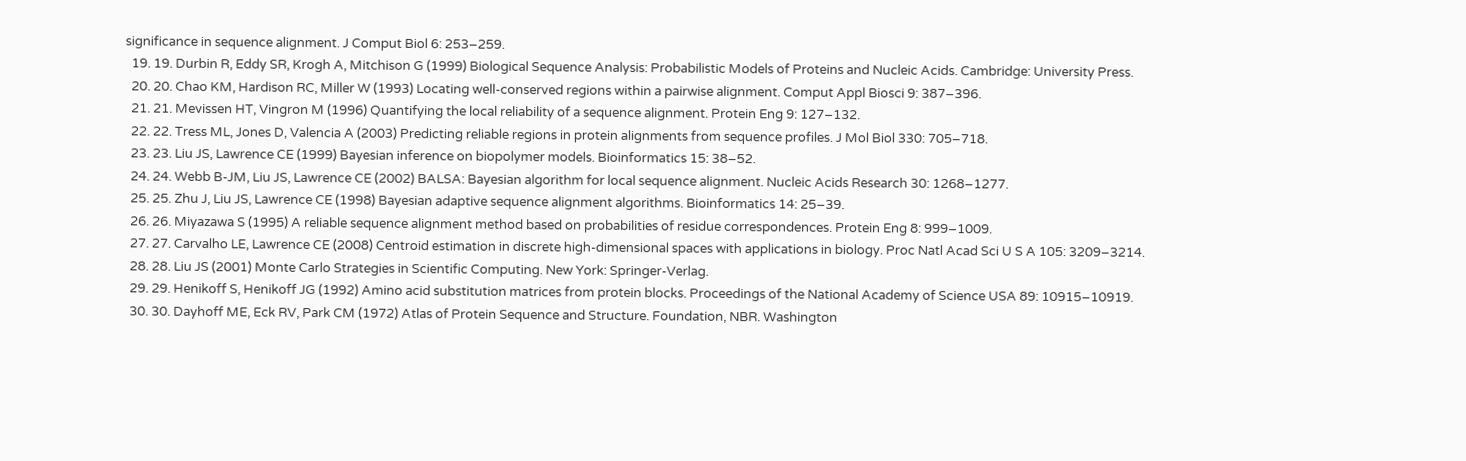significance in sequence alignment. J Comput Biol 6: 253–259.
  19. 19. Durbin R, Eddy SR, Krogh A, Mitchison G (1999) Biological Sequence Analysis: Probabilistic Models of Proteins and Nucleic Acids. Cambridge: University Press.
  20. 20. Chao KM, Hardison RC, Miller W (1993) Locating well-conserved regions within a pairwise alignment. Comput Appl Biosci 9: 387–396.
  21. 21. Mevissen HT, Vingron M (1996) Quantifying the local reliability of a sequence alignment. Protein Eng 9: 127–132.
  22. 22. Tress ML, Jones D, Valencia A (2003) Predicting reliable regions in protein alignments from sequence profiles. J Mol Biol 330: 705–718.
  23. 23. Liu JS, Lawrence CE (1999) Bayesian inference on biopolymer models. Bioinformatics 15: 38–52.
  24. 24. Webb B-JM, Liu JS, Lawrence CE (2002) BALSA: Bayesian algorithm for local sequence alignment. Nucleic Acids Research 30: 1268–1277.
  25. 25. Zhu J, Liu JS, Lawrence CE (1998) Bayesian adaptive sequence alignment algorithms. Bioinformatics 14: 25–39.
  26. 26. Miyazawa S (1995) A reliable sequence alignment method based on probabilities of residue correspondences. Protein Eng 8: 999–1009.
  27. 27. Carvalho LE, Lawrence CE (2008) Centroid estimation in discrete high-dimensional spaces with applications in biology. Proc Natl Acad Sci U S A 105: 3209–3214.
  28. 28. Liu JS (2001) Monte Carlo Strategies in Scientific Computing. New York: Springer-Verlag.
  29. 29. Henikoff S, Henikoff JG (1992) Amino acid substitution matrices from protein blocks. Proceedings of the National Academy of Science USA 89: 10915–10919.
  30. 30. Dayhoff ME, Eck RV, Park CM (1972) Atlas of Protein Sequence and Structure. Foundation, NBR. Washington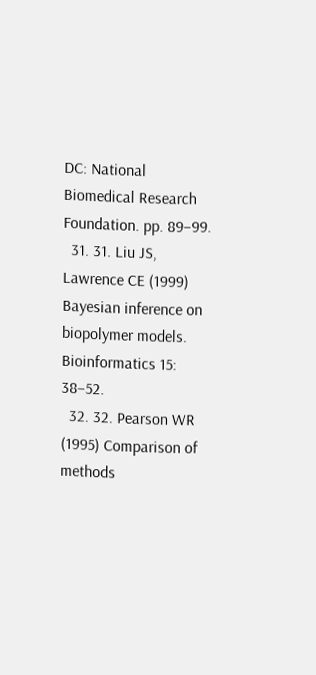DC: National Biomedical Research Foundation. pp. 89–99.
  31. 31. Liu JS, Lawrence CE (1999) Bayesian inference on biopolymer models. Bioinformatics 15: 38–52.
  32. 32. Pearson WR (1995) Comparison of methods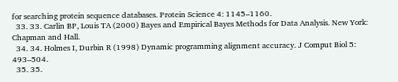for searching protein sequence databases. Protein Science 4: 1145–1160.
  33. 33. Carlin BP, Louis TA (2000) Bayes and Empirical Bayes Methods for Data Analysis. New York: Chapman and Hall.
  34. 34. Holmes I, Durbin R (1998) Dynamic programming alignment accuracy. J Comput Biol 5: 493–504.
  35. 35.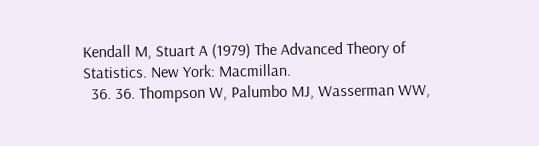Kendall M, Stuart A (1979) The Advanced Theory of Statistics. New York: Macmillan.
  36. 36. Thompson W, Palumbo MJ, Wasserman WW,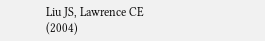Liu JS, Lawrence CE (2004)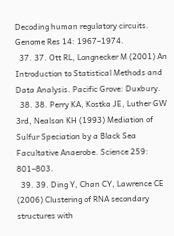Decoding human regulatory circuits. Genome Res 14: 1967–1974.
  37. 37. Ott RL, Longnecker M (2001) An Introduction to Statistical Methods and Data Analysis. Pacific Grove: Duxbury.
  38. 38. Perry KA, Kostka JE, Luther GW 3rd, Nealson KH (1993) Mediation of Sulfur Speciation by a Black Sea Facultative Anaerobe. Science 259: 801–803.
  39. 39. Ding Y, Chan CY, Lawrence CE (2006) Clustering of RNA secondary structures with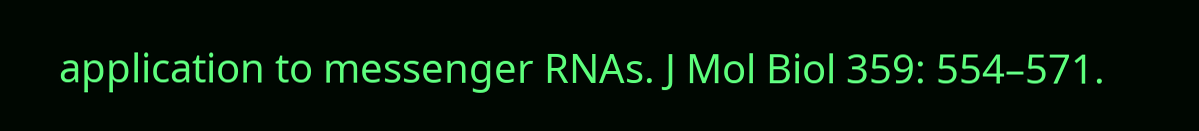application to messenger RNAs. J Mol Biol 359: 554–571.